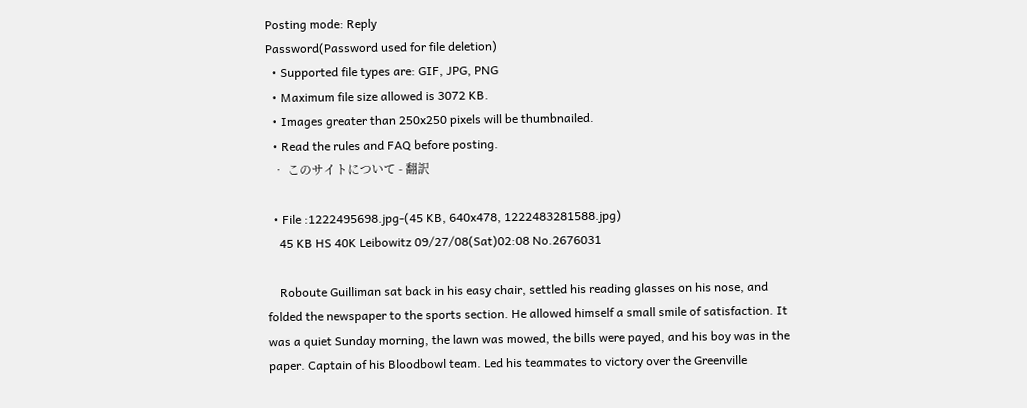Posting mode: Reply
Password(Password used for file deletion)
  • Supported file types are: GIF, JPG, PNG
  • Maximum file size allowed is 3072 KB.
  • Images greater than 250x250 pixels will be thumbnailed.
  • Read the rules and FAQ before posting.
  • このサイトについて - 翻訳

  • File :1222495698.jpg-(45 KB, 640x478, 1222483281588.jpg)
    45 KB HS 40K Leibowitz 09/27/08(Sat)02:08 No.2676031

    Roboute Guilliman sat back in his easy chair, settled his reading glasses on his nose, and folded the newspaper to the sports section. He allowed himself a small smile of satisfaction. It was a quiet Sunday morning, the lawn was mowed, the bills were payed, and his boy was in the paper. Captain of his Bloodbowl team. Led his teammates to victory over the Greenville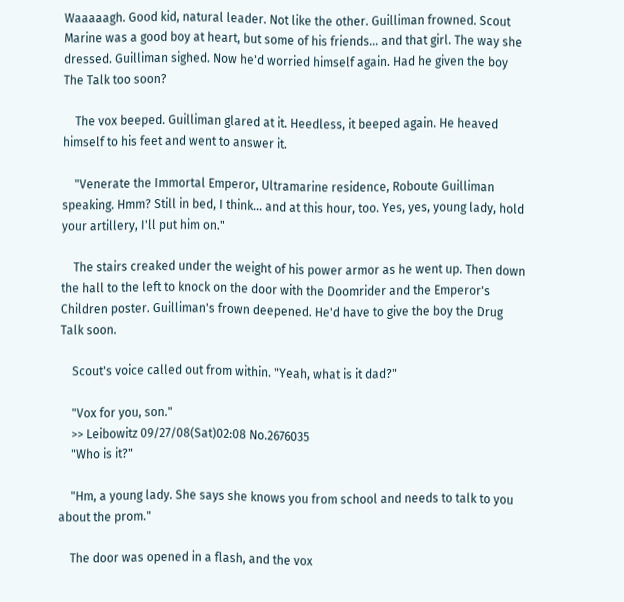Waaaaagh. Good kid, natural leader. Not like the other. Guilliman frowned. Scout Marine was a good boy at heart, but some of his friends... and that girl. The way she dressed. Guilliman sighed. Now he'd worried himself again. Had he given the boy The Talk too soon?

    The vox beeped. Guilliman glared at it. Heedless, it beeped again. He heaved himself to his feet and went to answer it.

    "Venerate the Immortal Emperor, Ultramarine residence, Roboute Guilliman speaking. Hmm? Still in bed, I think... and at this hour, too. Yes, yes, young lady, hold your artillery, I'll put him on."

    The stairs creaked under the weight of his power armor as he went up. Then down the hall to the left to knock on the door with the Doomrider and the Emperor's Children poster. Guilliman's frown deepened. He'd have to give the boy the Drug Talk soon.

    Scout's voice called out from within. "Yeah, what is it dad?"

    "Vox for you, son."
    >> Leibowitz 09/27/08(Sat)02:08 No.2676035
    "Who is it?"

    "Hm, a young lady. She says she knows you from school and needs to talk to you about the prom."

    The door was opened in a flash, and the vox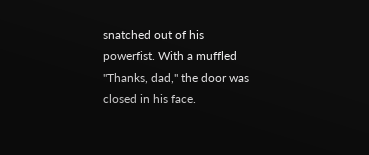snatched out of his powerfist. With a muffled "Thanks, dad," the door was closed in his face.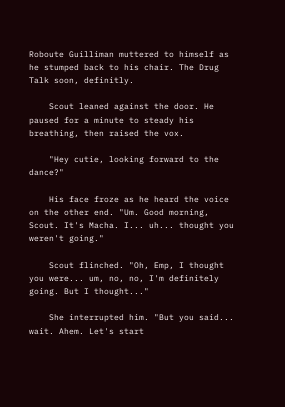Roboute Guilliman muttered to himself as he stumped back to his chair. The Drug Talk soon, definitly.

    Scout leaned against the door. He paused for a minute to steady his breathing, then raised the vox.

    "Hey cutie, looking forward to the dance?"

    His face froze as he heard the voice on the other end. "Um. Good morning, Scout. It's Macha. I... uh... thought you weren't going."

    Scout flinched. "Oh, Emp, I thought you were... um, no, no, I'm definitely going. But I thought..."

    She interrupted him. "But you said... wait. Ahem. Let's start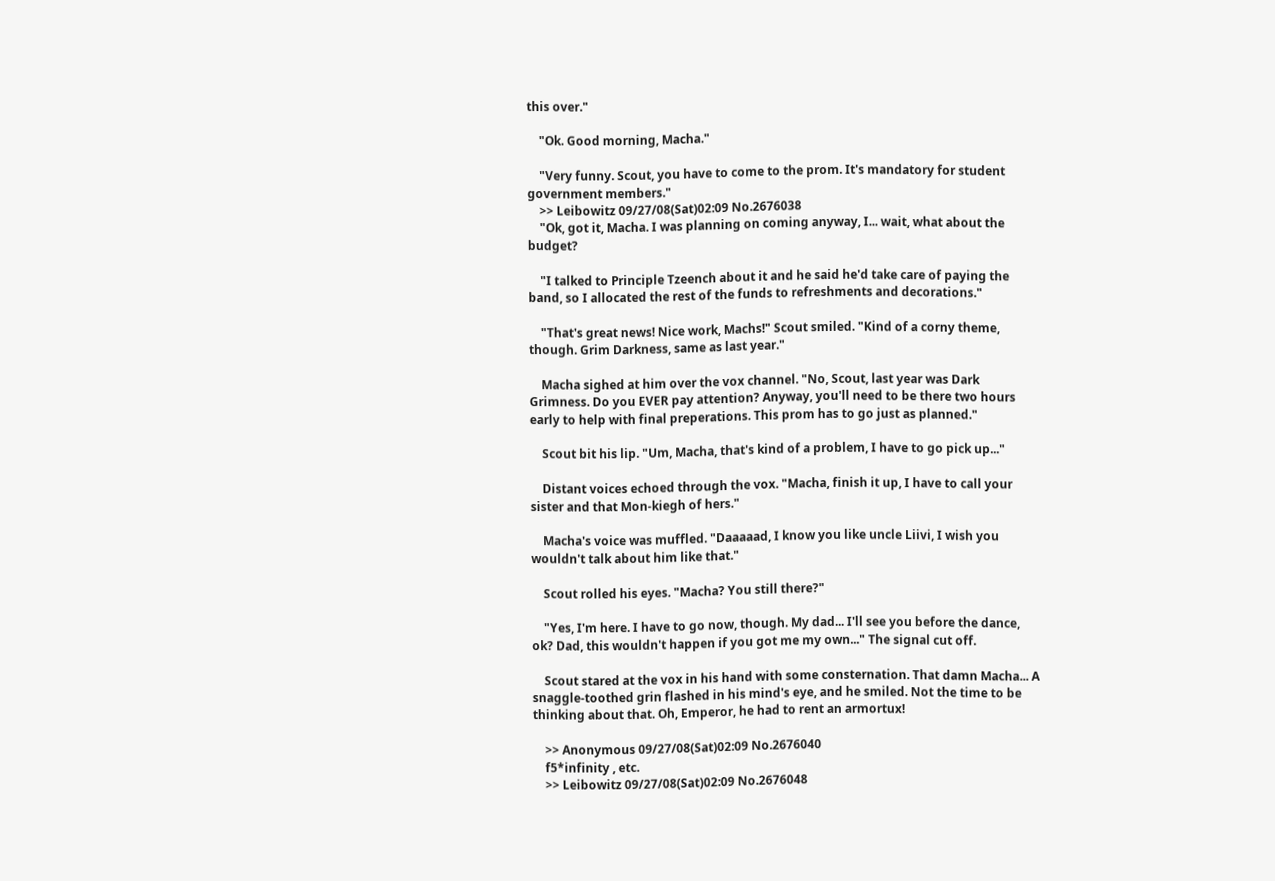this over."

    "Ok. Good morning, Macha."

    "Very funny. Scout, you have to come to the prom. It's mandatory for student government members."
    >> Leibowitz 09/27/08(Sat)02:09 No.2676038
    "Ok, got it, Macha. I was planning on coming anyway, I... wait, what about the budget?

    "I talked to Principle Tzeench about it and he said he'd take care of paying the band, so I allocated the rest of the funds to refreshments and decorations."

    "That's great news! Nice work, Machs!" Scout smiled. "Kind of a corny theme, though. Grim Darkness, same as last year."

    Macha sighed at him over the vox channel. "No, Scout, last year was Dark Grimness. Do you EVER pay attention? Anyway, you'll need to be there two hours early to help with final preperations. This prom has to go just as planned."

    Scout bit his lip. "Um, Macha, that's kind of a problem, I have to go pick up..."

    Distant voices echoed through the vox. "Macha, finish it up, I have to call your sister and that Mon-kiegh of hers."

    Macha's voice was muffled. "Daaaaad, I know you like uncle Liivi, I wish you wouldn't talk about him like that."

    Scout rolled his eyes. "Macha? You still there?"

    "Yes, I'm here. I have to go now, though. My dad... I'll see you before the dance, ok? Dad, this wouldn't happen if you got me my own..." The signal cut off.

    Scout stared at the vox in his hand with some consternation. That damn Macha... A snaggle-toothed grin flashed in his mind's eye, and he smiled. Not the time to be thinking about that. Oh, Emperor, he had to rent an armortux!

    >> Anonymous 09/27/08(Sat)02:09 No.2676040
    f5*infinity , etc.
    >> Leibowitz 09/27/08(Sat)02:09 No.2676048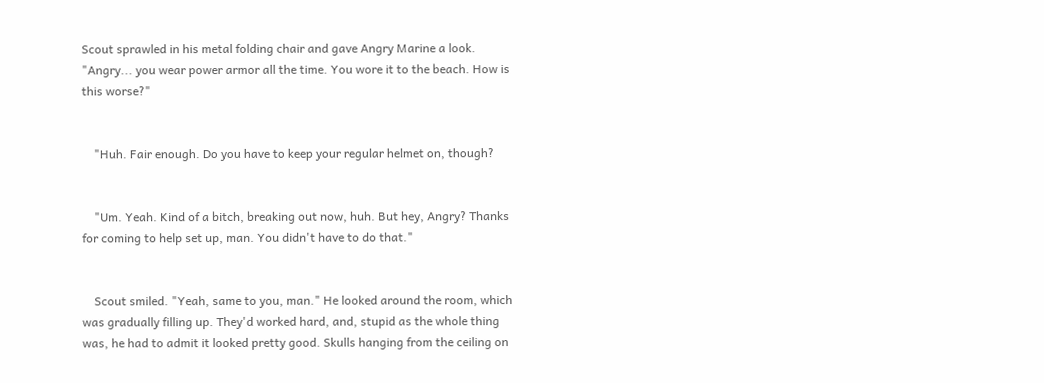Scout sprawled in his metal folding chair and gave Angry Marine a look. "Angry... you wear power armor all the time. You wore it to the beach. How is this worse?"


    "Huh. Fair enough. Do you have to keep your regular helmet on, though?


    "Um. Yeah. Kind of a bitch, breaking out now, huh. But hey, Angry? Thanks for coming to help set up, man. You didn't have to do that."


    Scout smiled. "Yeah, same to you, man." He looked around the room, which was gradually filling up. They'd worked hard, and, stupid as the whole thing was, he had to admit it looked pretty good. Skulls hanging from the ceiling on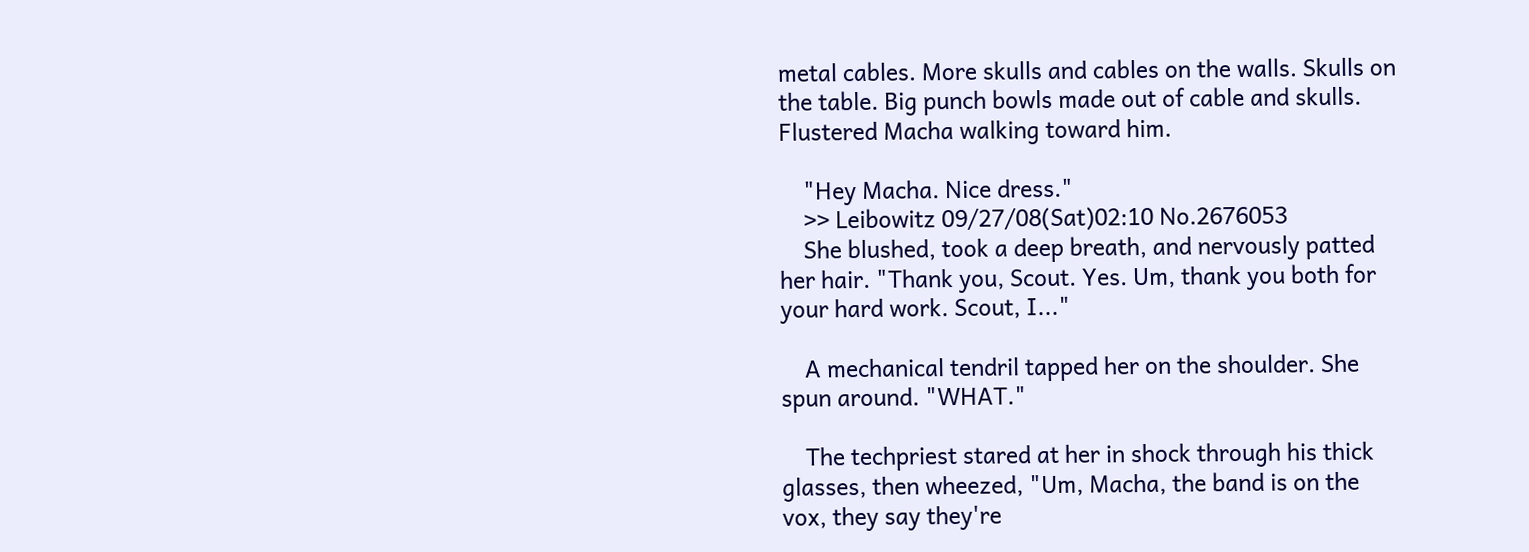metal cables. More skulls and cables on the walls. Skulls on the table. Big punch bowls made out of cable and skulls. Flustered Macha walking toward him.

    "Hey Macha. Nice dress."
    >> Leibowitz 09/27/08(Sat)02:10 No.2676053
    She blushed, took a deep breath, and nervously patted her hair. "Thank you, Scout. Yes. Um, thank you both for your hard work. Scout, I..."

    A mechanical tendril tapped her on the shoulder. She spun around. "WHAT."

    The techpriest stared at her in shock through his thick glasses, then wheezed, "Um, Macha, the band is on the vox, they say they're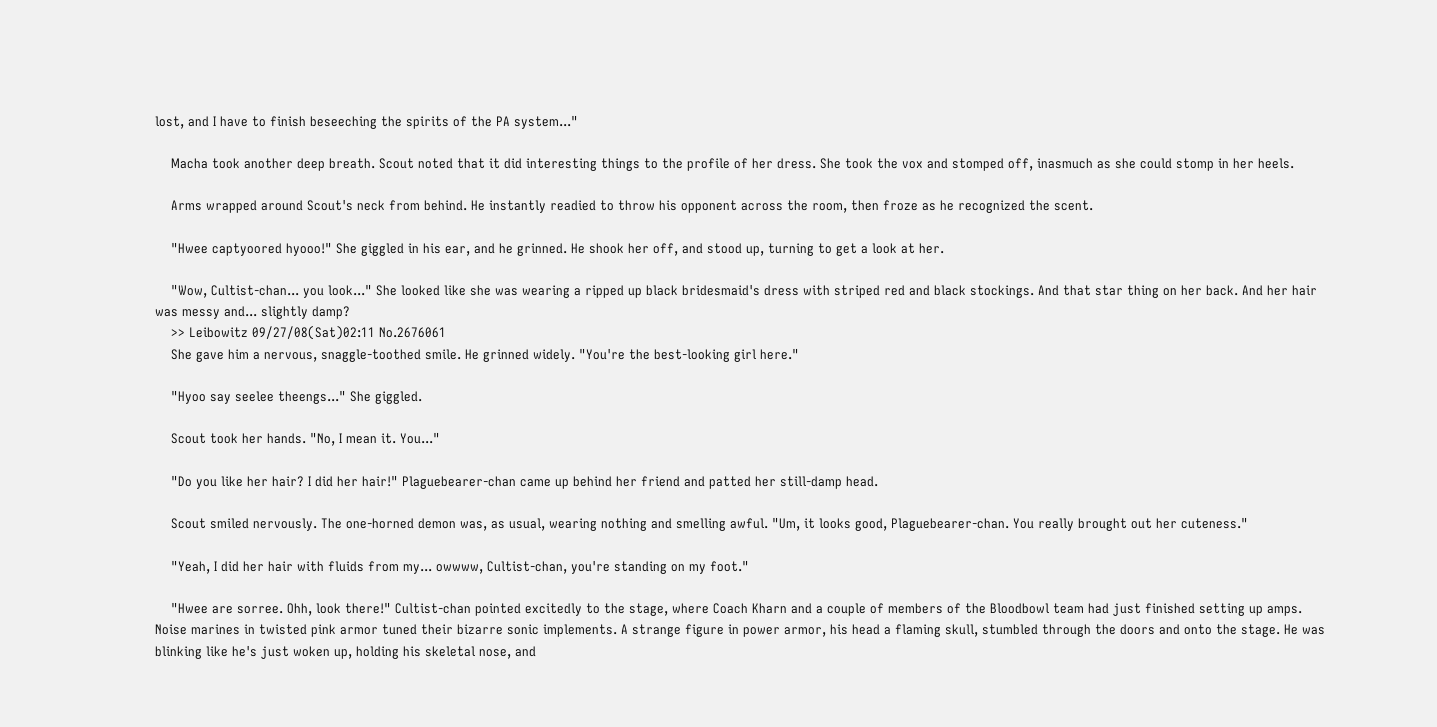lost, and I have to finish beseeching the spirits of the PA system..."

    Macha took another deep breath. Scout noted that it did interesting things to the profile of her dress. She took the vox and stomped off, inasmuch as she could stomp in her heels.

    Arms wrapped around Scout's neck from behind. He instantly readied to throw his opponent across the room, then froze as he recognized the scent.

    "Hwee captyoored hyooo!" She giggled in his ear, and he grinned. He shook her off, and stood up, turning to get a look at her.

    "Wow, Cultist-chan... you look..." She looked like she was wearing a ripped up black bridesmaid's dress with striped red and black stockings. And that star thing on her back. And her hair was messy and... slightly damp?
    >> Leibowitz 09/27/08(Sat)02:11 No.2676061
    She gave him a nervous, snaggle-toothed smile. He grinned widely. "You're the best-looking girl here."

    "Hyoo say seelee theengs..." She giggled.

    Scout took her hands. "No, I mean it. You..."

    "Do you like her hair? I did her hair!" Plaguebearer-chan came up behind her friend and patted her still-damp head.

    Scout smiled nervously. The one-horned demon was, as usual, wearing nothing and smelling awful. "Um, it looks good, Plaguebearer-chan. You really brought out her cuteness."

    "Yeah, I did her hair with fluids from my... owwww, Cultist-chan, you're standing on my foot."

    "Hwee are sorree. Ohh, look there!" Cultist-chan pointed excitedly to the stage, where Coach Kharn and a couple of members of the Bloodbowl team had just finished setting up amps. Noise marines in twisted pink armor tuned their bizarre sonic implements. A strange figure in power armor, his head a flaming skull, stumbled through the doors and onto the stage. He was blinking like he's just woken up, holding his skeletal nose, and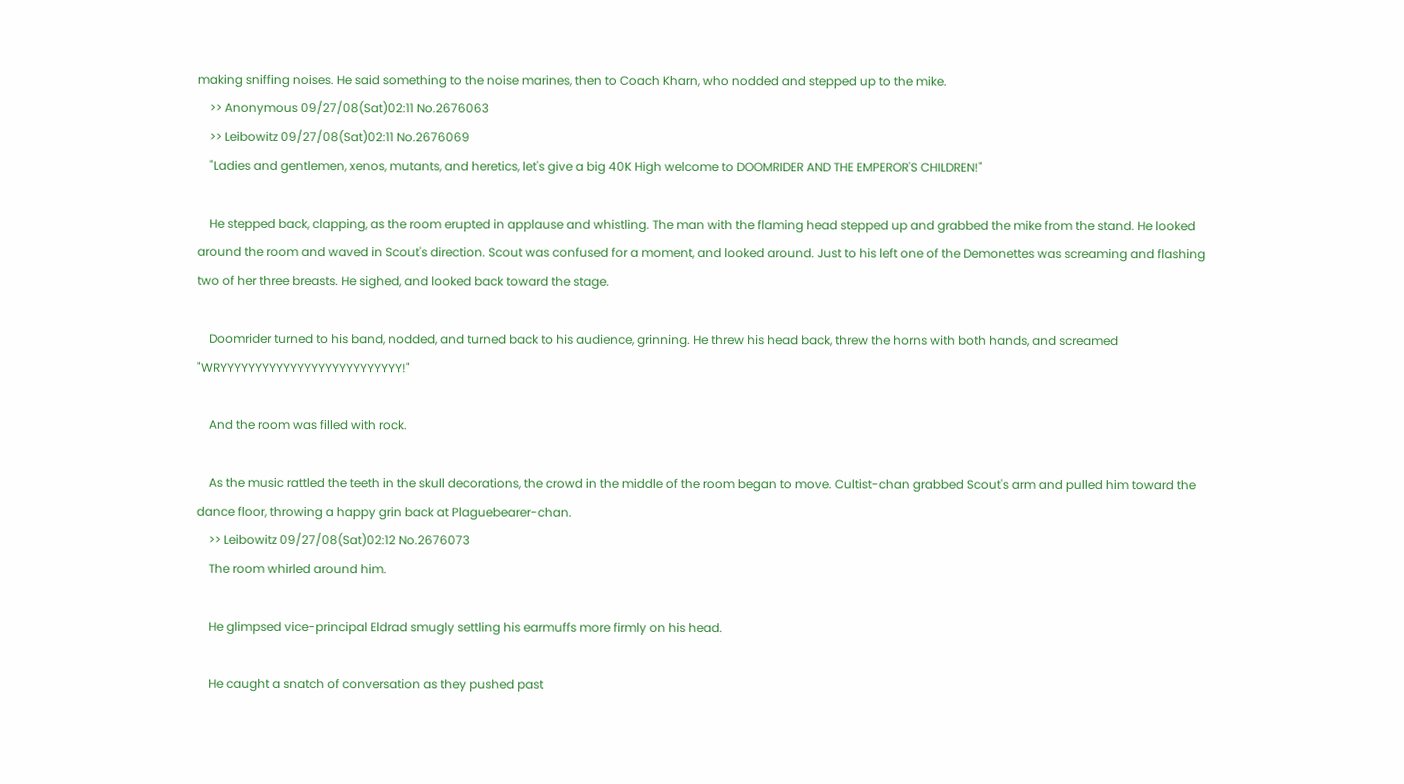making sniffing noises. He said something to the noise marines, then to Coach Kharn, who nodded and stepped up to the mike.
    >> Anonymous 09/27/08(Sat)02:11 No.2676063
    >> Leibowitz 09/27/08(Sat)02:11 No.2676069
    "Ladies and gentlemen, xenos, mutants, and heretics, let's give a big 40K High welcome to DOOMRIDER AND THE EMPEROR'S CHILDREN!"

    He stepped back, clapping, as the room erupted in applause and whistling. The man with the flaming head stepped up and grabbed the mike from the stand. He looked around the room and waved in Scout's direction. Scout was confused for a moment, and looked around. Just to his left one of the Demonettes was screaming and flashing two of her three breasts. He sighed, and looked back toward the stage.

    Doomrider turned to his band, nodded, and turned back to his audience, grinning. He threw his head back, threw the horns with both hands, and screamed "WRYYYYYYYYYYYYYYYYYYYYYYYYYY!"

    And the room was filled with rock.

    As the music rattled the teeth in the skull decorations, the crowd in the middle of the room began to move. Cultist-chan grabbed Scout's arm and pulled him toward the dance floor, throwing a happy grin back at Plaguebearer-chan.
    >> Leibowitz 09/27/08(Sat)02:12 No.2676073
    The room whirled around him.

    He glimpsed vice-principal Eldrad smugly settling his earmuffs more firmly on his head.

    He caught a snatch of conversation as they pushed past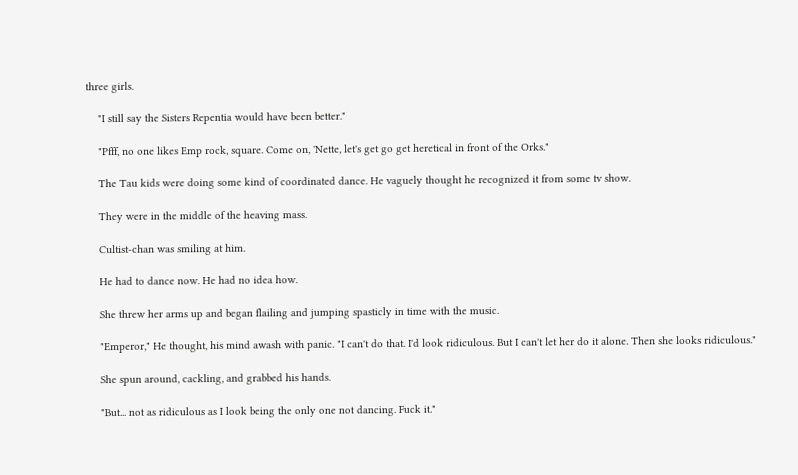three girls.

    "I still say the Sisters Repentia would have been better."

    "Pfff, no one likes Emp rock, square. Come on, 'Nette, let's get go get heretical in front of the Orks."

    The Tau kids were doing some kind of coordinated dance. He vaguely thought he recognized it from some tv show.

    They were in the middle of the heaving mass.

    Cultist-chan was smiling at him.

    He had to dance now. He had no idea how.

    She threw her arms up and began flailing and jumping spasticly in time with the music.

    "Emperor," He thought, his mind awash with panic. "I can't do that. I'd look ridiculous. But I can't let her do it alone. Then she looks ridiculous."

    She spun around, cackling, and grabbed his hands.

    "But... not as ridiculous as I look being the only one not dancing. Fuck it."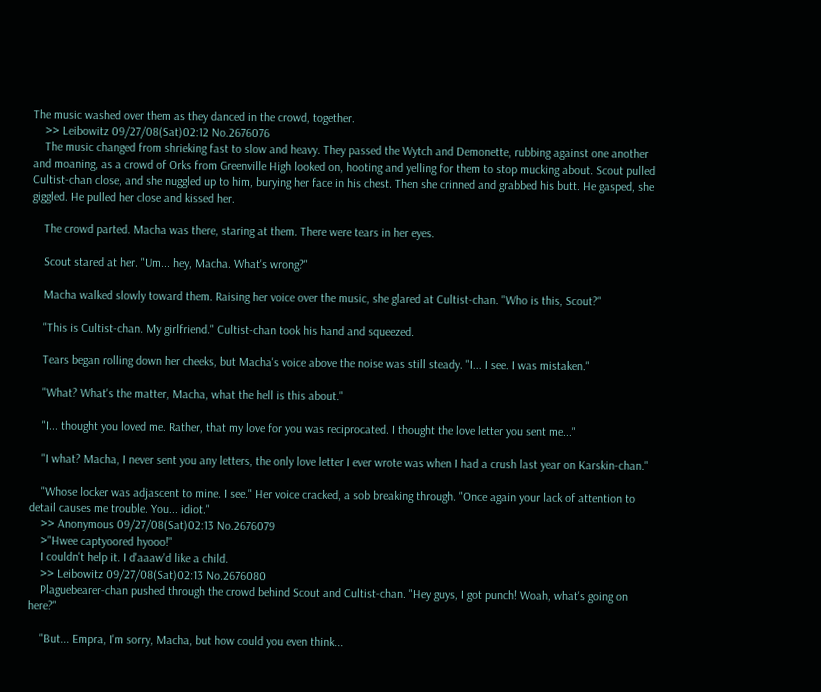The music washed over them as they danced in the crowd, together.
    >> Leibowitz 09/27/08(Sat)02:12 No.2676076
    The music changed from shrieking fast to slow and heavy. They passed the Wytch and Demonette, rubbing against one another and moaning, as a crowd of Orks from Greenville High looked on, hooting and yelling for them to stop mucking about. Scout pulled Cultist-chan close, and she nuggled up to him, burying her face in his chest. Then she crinned and grabbed his butt. He gasped, she giggled. He pulled her close and kissed her.

    The crowd parted. Macha was there, staring at them. There were tears in her eyes.

    Scout stared at her. "Um... hey, Macha. What's wrong?"

    Macha walked slowly toward them. Raising her voice over the music, she glared at Cultist-chan. "Who is this, Scout?"

    "This is Cultist-chan. My girlfriend." Cultist-chan took his hand and squeezed.

    Tears began rolling down her cheeks, but Macha's voice above the noise was still steady. "I... I see. I was mistaken."

    "What? What's the matter, Macha, what the hell is this about."

    "I... thought you loved me. Rather, that my love for you was reciprocated. I thought the love letter you sent me..."

    "I what? Macha, I never sent you any letters, the only love letter I ever wrote was when I had a crush last year on Karskin-chan."

    "Whose locker was adjascent to mine. I see." Her voice cracked, a sob breaking through. "Once again your lack of attention to detail causes me trouble. You... idiot."
    >> Anonymous 09/27/08(Sat)02:13 No.2676079
    >"Hwee captyoored hyooo!"
    I couldn't help it. I d'aaaw'd like a child.
    >> Leibowitz 09/27/08(Sat)02:13 No.2676080
    Plaguebearer-chan pushed through the crowd behind Scout and Cultist-chan. "Hey guys, I got punch! Woah, what's going on here?"

    "But... Empra, I'm sorry, Macha, but how could you even think...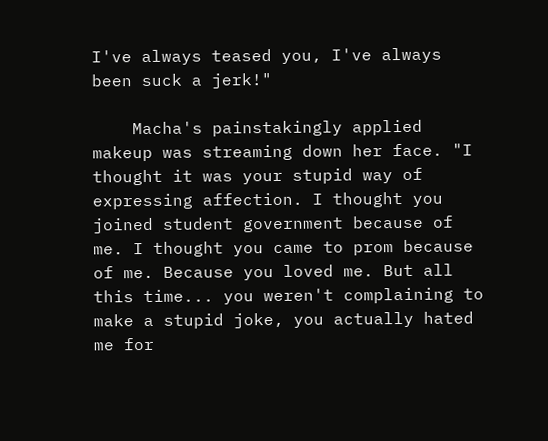I've always teased you, I've always been suck a jerk!"

    Macha's painstakingly applied makeup was streaming down her face. "I thought it was your stupid way of expressing affection. I thought you joined student government because of me. I thought you came to prom because of me. Because you loved me. But all this time... you weren't complaining to make a stupid joke, you actually hated me for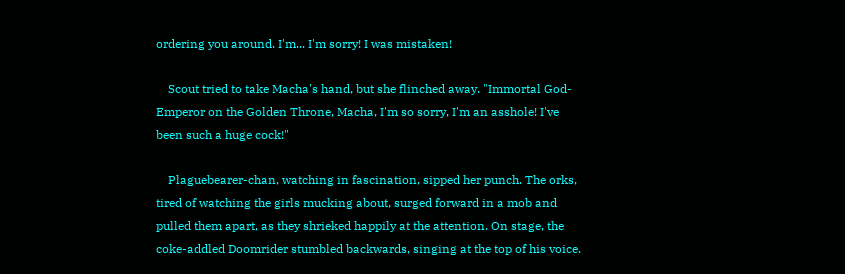ordering you around. I'm... I'm sorry! I was mistaken!

    Scout tried to take Macha's hand, but she flinched away. "Immortal God-Emperor on the Golden Throne, Macha, I'm so sorry, I'm an asshole! I've been such a huge cock!"

    Plaguebearer-chan, watching in fascination, sipped her punch. The orks, tired of watching the girls mucking about, surged forward in a mob and pulled them apart, as they shrieked happily at the attention. On stage, the coke-addled Doomrider stumbled backwards, singing at the top of his voice.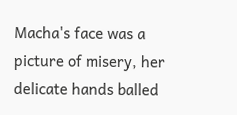Macha's face was a picture of misery, her delicate hands balled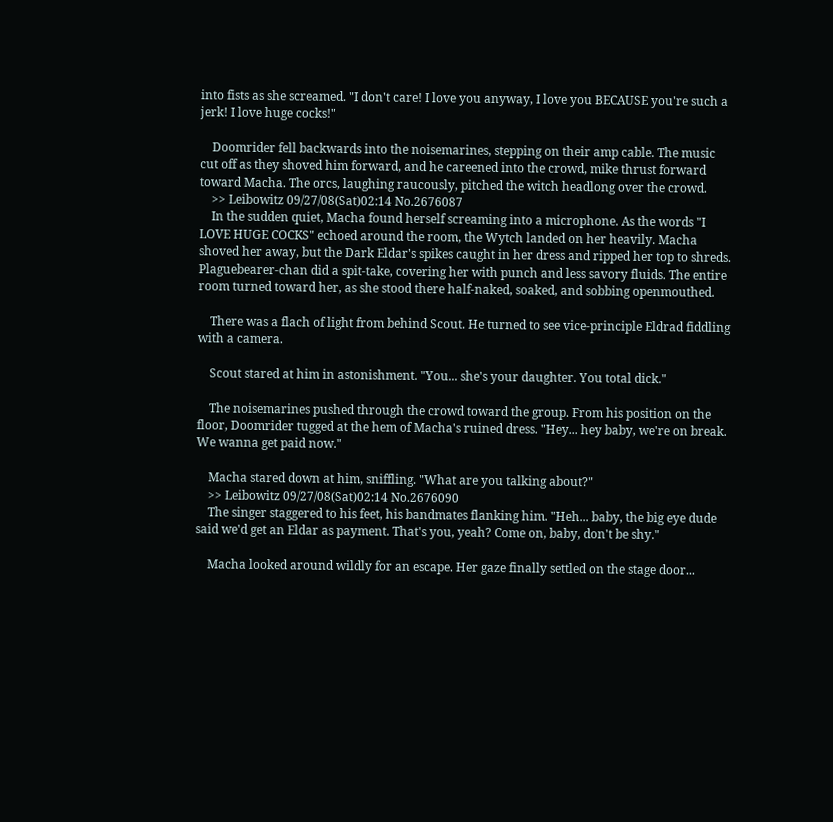into fists as she screamed. "I don't care! I love you anyway, I love you BECAUSE you're such a jerk! I love huge cocks!"

    Doomrider fell backwards into the noisemarines, stepping on their amp cable. The music cut off as they shoved him forward, and he careened into the crowd, mike thrust forward toward Macha. The orcs, laughing raucously, pitched the witch headlong over the crowd.
    >> Leibowitz 09/27/08(Sat)02:14 No.2676087
    In the sudden quiet, Macha found herself screaming into a microphone. As the words "I LOVE HUGE COCKS" echoed around the room, the Wytch landed on her heavily. Macha shoved her away, but the Dark Eldar's spikes caught in her dress and ripped her top to shreds. Plaguebearer-chan did a spit-take, covering her with punch and less savory fluids. The entire room turned toward her, as she stood there half-naked, soaked, and sobbing openmouthed.

    There was a flach of light from behind Scout. He turned to see vice-principle Eldrad fiddling with a camera.

    Scout stared at him in astonishment. "You... she's your daughter. You total dick."

    The noisemarines pushed through the crowd toward the group. From his position on the floor, Doomrider tugged at the hem of Macha's ruined dress. "Hey... hey baby, we're on break. We wanna get paid now."

    Macha stared down at him, sniffling. "What are you talking about?"
    >> Leibowitz 09/27/08(Sat)02:14 No.2676090
    The singer staggered to his feet, his bandmates flanking him. "Heh... baby, the big eye dude said we'd get an Eldar as payment. That's you, yeah? Come on, baby, don't be shy."

    Macha looked around wildly for an escape. Her gaze finally settled on the stage door...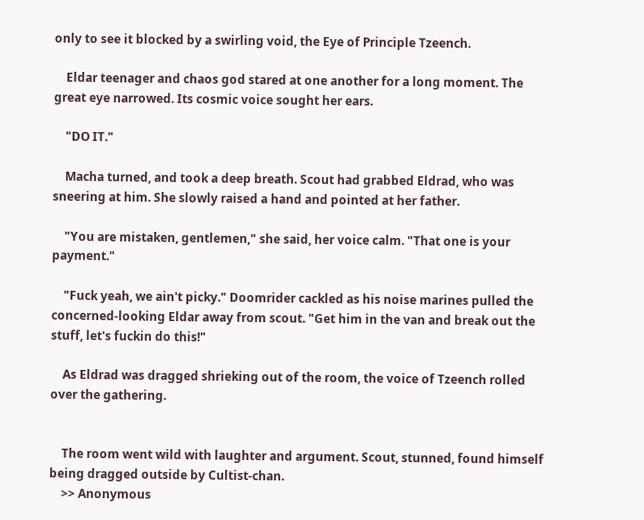only to see it blocked by a swirling void, the Eye of Principle Tzeench.

    Eldar teenager and chaos god stared at one another for a long moment. The great eye narrowed. Its cosmic voice sought her ears.

    "DO IT."

    Macha turned, and took a deep breath. Scout had grabbed Eldrad, who was sneering at him. She slowly raised a hand and pointed at her father.

    "You are mistaken, gentlemen," she said, her voice calm. "That one is your payment."

    "Fuck yeah, we ain't picky." Doomrider cackled as his noise marines pulled the concerned-looking Eldar away from scout. "Get him in the van and break out the stuff, let's fuckin do this!"

    As Eldrad was dragged shrieking out of the room, the voice of Tzeench rolled over the gathering.


    The room went wild with laughter and argument. Scout, stunned, found himself being dragged outside by Cultist-chan.
    >> Anonymous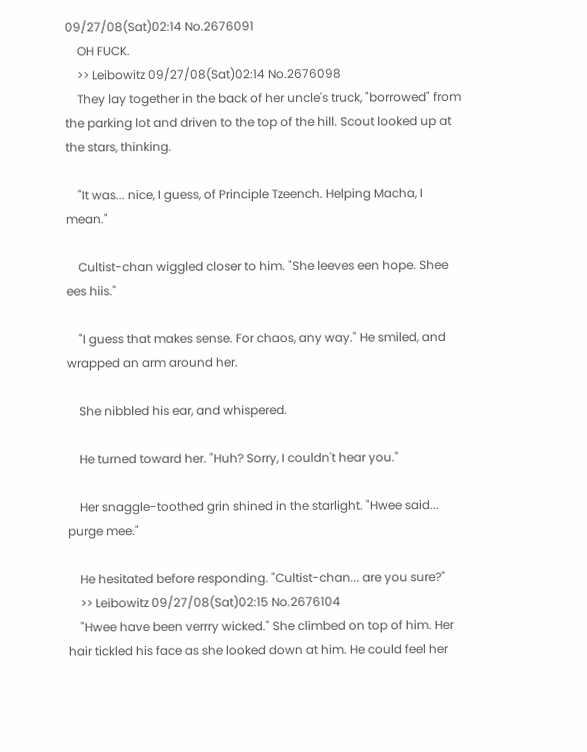09/27/08(Sat)02:14 No.2676091
    OH FUCK.
    >> Leibowitz 09/27/08(Sat)02:14 No.2676098
    They lay together in the back of her uncle's truck, "borrowed" from the parking lot and driven to the top of the hill. Scout looked up at the stars, thinking.

    "It was... nice, I guess, of Principle Tzeench. Helping Macha, I mean."

    Cultist-chan wiggled closer to him. "She leeves een hope. Shee ees hiis."

    "I guess that makes sense. For chaos, any way." He smiled, and wrapped an arm around her.

    She nibbled his ear, and whispered.

    He turned toward her. "Huh? Sorry, I couldn't hear you."

    Her snaggle-toothed grin shined in the starlight. "Hwee said... purge mee."

    He hesitated before responding. "Cultist-chan... are you sure?"
    >> Leibowitz 09/27/08(Sat)02:15 No.2676104
    "Hwee have been verrry wicked." She climbed on top of him. Her hair tickled his face as she looked down at him. He could feel her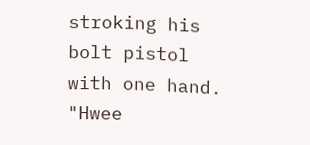stroking his bolt pistol with one hand. "Hwee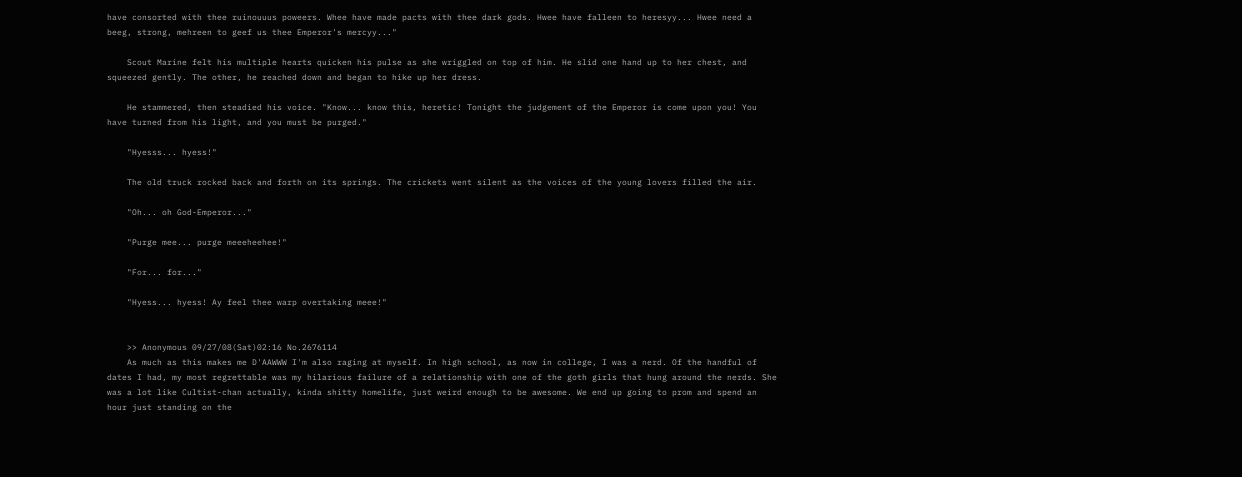have consorted with thee ruinouuus poweers. Whee have made pacts with thee dark gods. Hwee have falleen to heresyy... Hwee need a beeg, strong, mehreen to geef us thee Emperor's mercyy..."

    Scout Marine felt his multiple hearts quicken his pulse as she wriggled on top of him. He slid one hand up to her chest, and squeezed gently. The other, he reached down and began to hike up her dress.

    He stammered, then steadied his voice. "Know... know this, heretic! Tonight the judgement of the Emperor is come upon you! You have turned from his light, and you must be purged."

    "Hyesss... hyess!"

    The old truck rocked back and forth on its springs. The crickets went silent as the voices of the young lovers filled the air.

    "Oh... oh God-Emperor..."

    "Purge mee... purge meeeheehee!"

    "For... for..."

    "Hyess... hyess! Ay feel thee warp overtaking meee!"


    >> Anonymous 09/27/08(Sat)02:16 No.2676114
    As much as this makes me D'AAWWW I'm also raging at myself. In high school, as now in college, I was a nerd. Of the handful of dates I had, my most regrettable was my hilarious failure of a relationship with one of the goth girls that hung around the nerds. She was a lot like Cultist-chan actually, kinda shitty homelife, just weird enough to be awesome. We end up going to prom and spend an hour just standing on the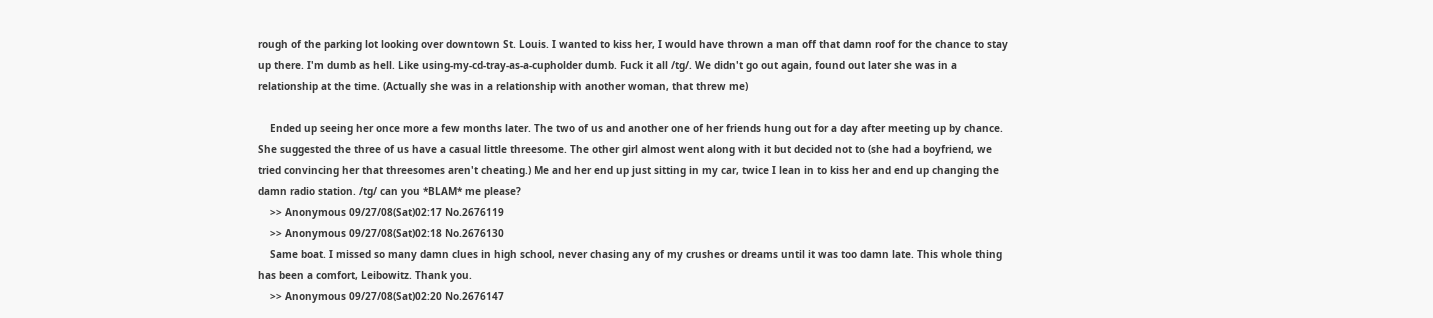rough of the parking lot looking over downtown St. Louis. I wanted to kiss her, I would have thrown a man off that damn roof for the chance to stay up there. I'm dumb as hell. Like using-my-cd-tray-as-a-cupholder dumb. Fuck it all /tg/. We didn't go out again, found out later she was in a relationship at the time. (Actually she was in a relationship with another woman, that threw me)

    Ended up seeing her once more a few months later. The two of us and another one of her friends hung out for a day after meeting up by chance. She suggested the three of us have a casual little threesome. The other girl almost went along with it but decided not to (she had a boyfriend, we tried convincing her that threesomes aren't cheating.) Me and her end up just sitting in my car, twice I lean in to kiss her and end up changing the damn radio station. /tg/ can you *BLAM* me please?
    >> Anonymous 09/27/08(Sat)02:17 No.2676119
    >> Anonymous 09/27/08(Sat)02:18 No.2676130
    Same boat. I missed so many damn clues in high school, never chasing any of my crushes or dreams until it was too damn late. This whole thing has been a comfort, Leibowitz. Thank you.
    >> Anonymous 09/27/08(Sat)02:20 No.2676147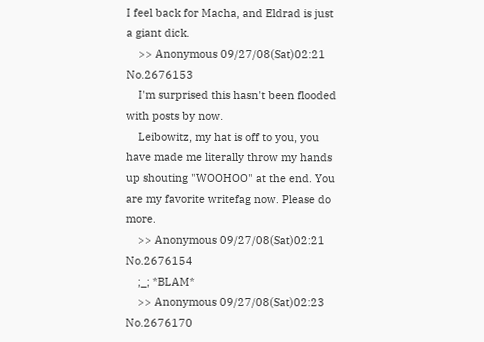I feel back for Macha, and Eldrad is just a giant dick.
    >> Anonymous 09/27/08(Sat)02:21 No.2676153
    I'm surprised this hasn't been flooded with posts by now.
    Leibowitz, my hat is off to you, you have made me literally throw my hands up shouting "WOOHOO" at the end. You are my favorite writefag now. Please do more.
    >> Anonymous 09/27/08(Sat)02:21 No.2676154
    ;_; *BLAM*
    >> Anonymous 09/27/08(Sat)02:23 No.2676170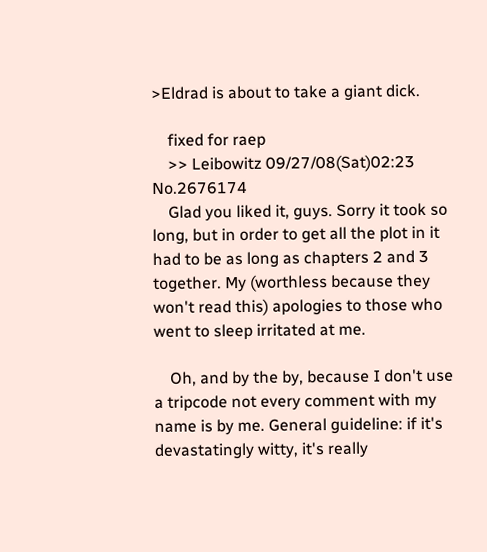>Eldrad is about to take a giant dick.

    fixed for raep
    >> Leibowitz 09/27/08(Sat)02:23 No.2676174
    Glad you liked it, guys. Sorry it took so long, but in order to get all the plot in it had to be as long as chapters 2 and 3 together. My (worthless because they won't read this) apologies to those who went to sleep irritated at me.

    Oh, and by the by, because I don't use a tripcode not every comment with my name is by me. General guideline: if it's devastatingly witty, it's really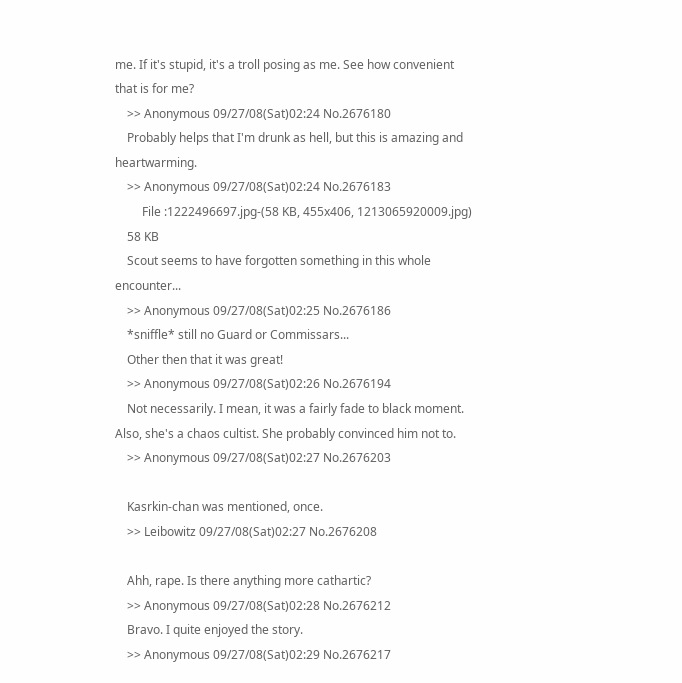me. If it's stupid, it's a troll posing as me. See how convenient that is for me?
    >> Anonymous 09/27/08(Sat)02:24 No.2676180
    Probably helps that I'm drunk as hell, but this is amazing and heartwarming.
    >> Anonymous 09/27/08(Sat)02:24 No.2676183
         File :1222496697.jpg-(58 KB, 455x406, 1213065920009.jpg)
    58 KB
    Scout seems to have forgotten something in this whole encounter...
    >> Anonymous 09/27/08(Sat)02:25 No.2676186
    *sniffle* still no Guard or Commissars...
    Other then that it was great!
    >> Anonymous 09/27/08(Sat)02:26 No.2676194
    Not necessarily. I mean, it was a fairly fade to black moment. Also, she's a chaos cultist. She probably convinced him not to.
    >> Anonymous 09/27/08(Sat)02:27 No.2676203

    Kasrkin-chan was mentioned, once.
    >> Leibowitz 09/27/08(Sat)02:27 No.2676208

    Ahh, rape. Is there anything more cathartic?
    >> Anonymous 09/27/08(Sat)02:28 No.2676212
    Bravo. I quite enjoyed the story.
    >> Anonymous 09/27/08(Sat)02:29 No.2676217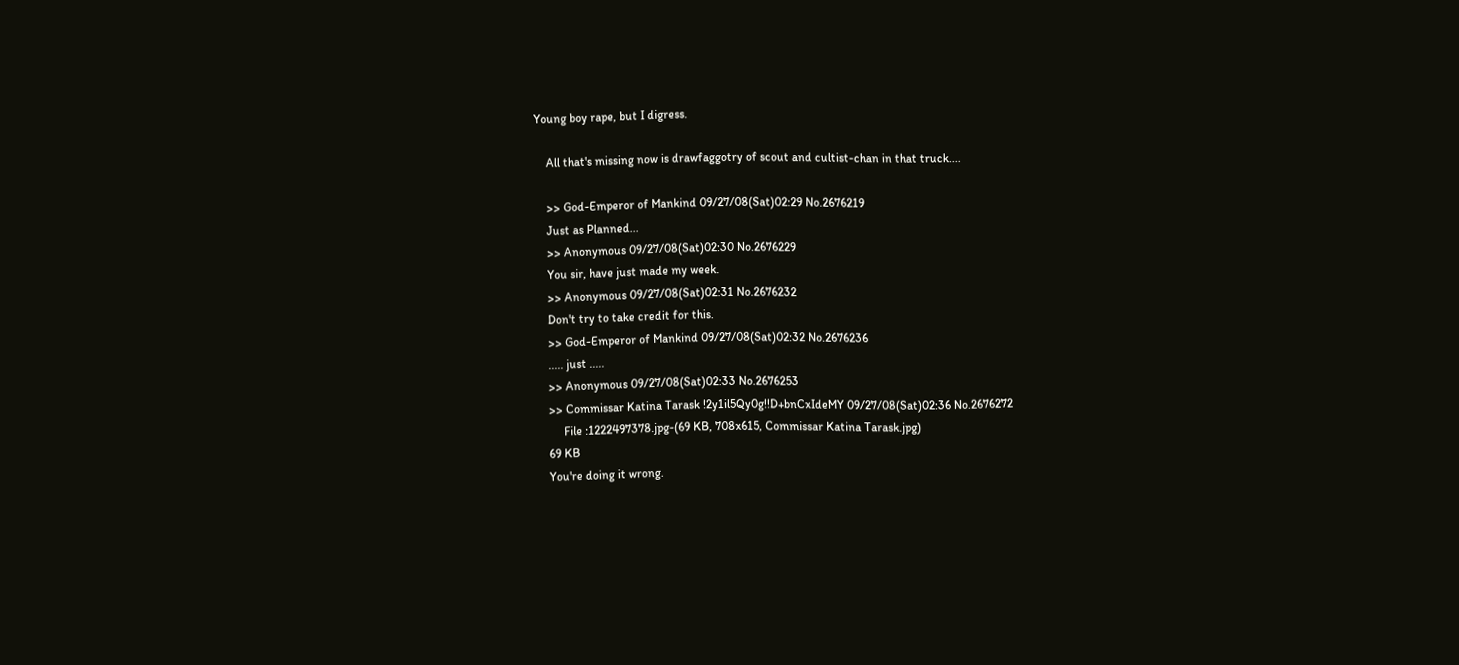Young boy rape, but I digress.

    All that's missing now is drawfaggotry of scout and cultist-chan in that truck....

    >> God-Emperor of Mankind 09/27/08(Sat)02:29 No.2676219
    Just as Planned...
    >> Anonymous 09/27/08(Sat)02:30 No.2676229
    You sir, have just made my week.
    >> Anonymous 09/27/08(Sat)02:31 No.2676232
    Don't try to take credit for this.
    >> God-Emperor of Mankind 09/27/08(Sat)02:32 No.2676236
    ..... just .....
    >> Anonymous 09/27/08(Sat)02:33 No.2676253
    >> Commissar Katina Tarask !2y1il5Qy0g!!D+bnCxIdeMY 09/27/08(Sat)02:36 No.2676272
         File :1222497378.jpg-(69 KB, 708x615, Commissar Katina Tarask.jpg)
    69 KB
    You're doing it wrong.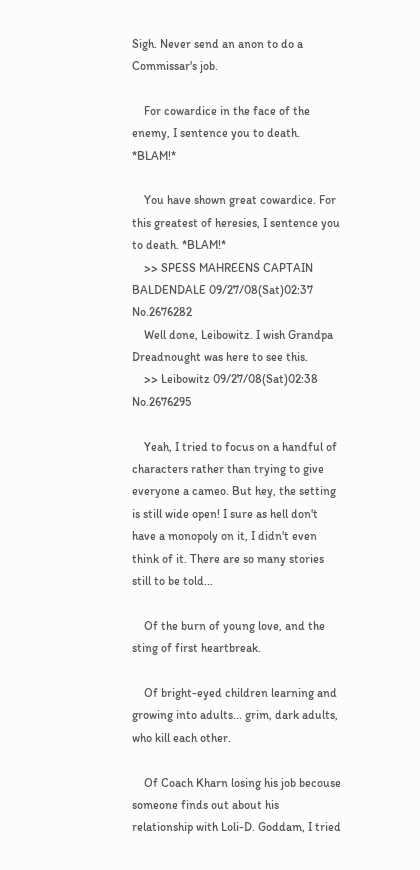Sigh. Never send an anon to do a Commissar's job.

    For cowardice in the face of the enemy, I sentence you to death. *BLAM!*

    You have shown great cowardice. For this greatest of heresies, I sentence you to death. *BLAM!*
    >> SPESS MAHREENS CAPTAIN BALDENDALE 09/27/08(Sat)02:37 No.2676282
    Well done, Leibowitz. I wish Grandpa Dreadnought was here to see this.
    >> Leibowitz 09/27/08(Sat)02:38 No.2676295

    Yeah, I tried to focus on a handful of characters rather than trying to give everyone a cameo. But hey, the setting is still wide open! I sure as hell don't have a monopoly on it, I didn't even think of it. There are so many stories still to be told...

    Of the burn of young love, and the sting of first heartbreak.

    Of bright-eyed children learning and growing into adults... grim, dark adults, who kill each other.

    Of Coach Kharn losing his job becouse someone finds out about his relationship with Loli-D. Goddam, I tried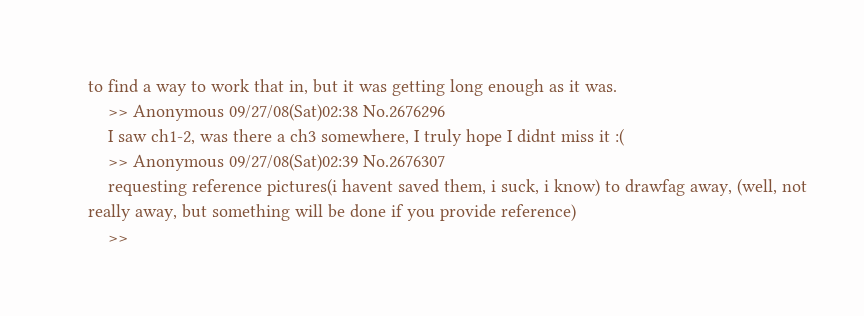to find a way to work that in, but it was getting long enough as it was.
    >> Anonymous 09/27/08(Sat)02:38 No.2676296
    I saw ch1-2, was there a ch3 somewhere, I truly hope I didnt miss it :(
    >> Anonymous 09/27/08(Sat)02:39 No.2676307
    requesting reference pictures(i havent saved them, i suck, i know) to drawfag away, (well, not really away, but something will be done if you provide reference)
    >>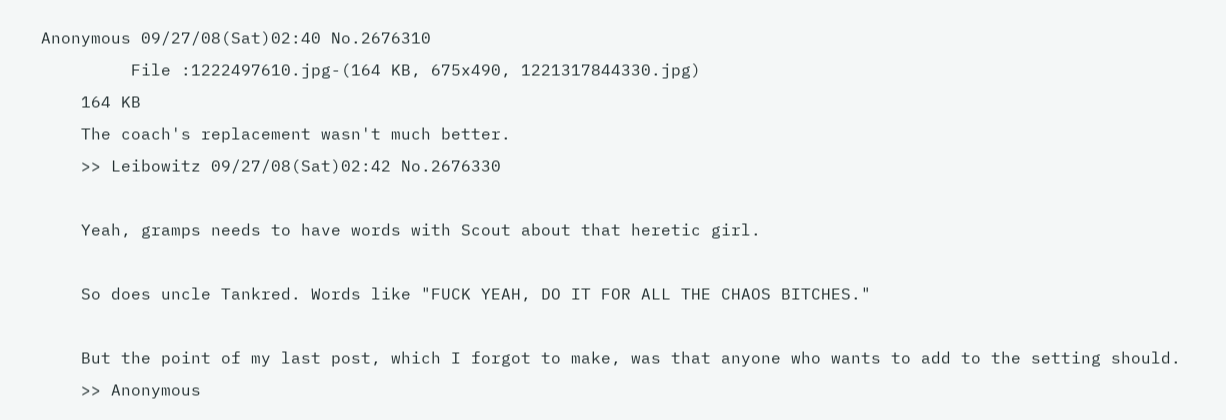Anonymous 09/27/08(Sat)02:40 No.2676310
         File :1222497610.jpg-(164 KB, 675x490, 1221317844330.jpg)
    164 KB
    The coach's replacement wasn't much better.
    >> Leibowitz 09/27/08(Sat)02:42 No.2676330

    Yeah, gramps needs to have words with Scout about that heretic girl.

    So does uncle Tankred. Words like "FUCK YEAH, DO IT FOR ALL THE CHAOS BITCHES."

    But the point of my last post, which I forgot to make, was that anyone who wants to add to the setting should.
    >> Anonymous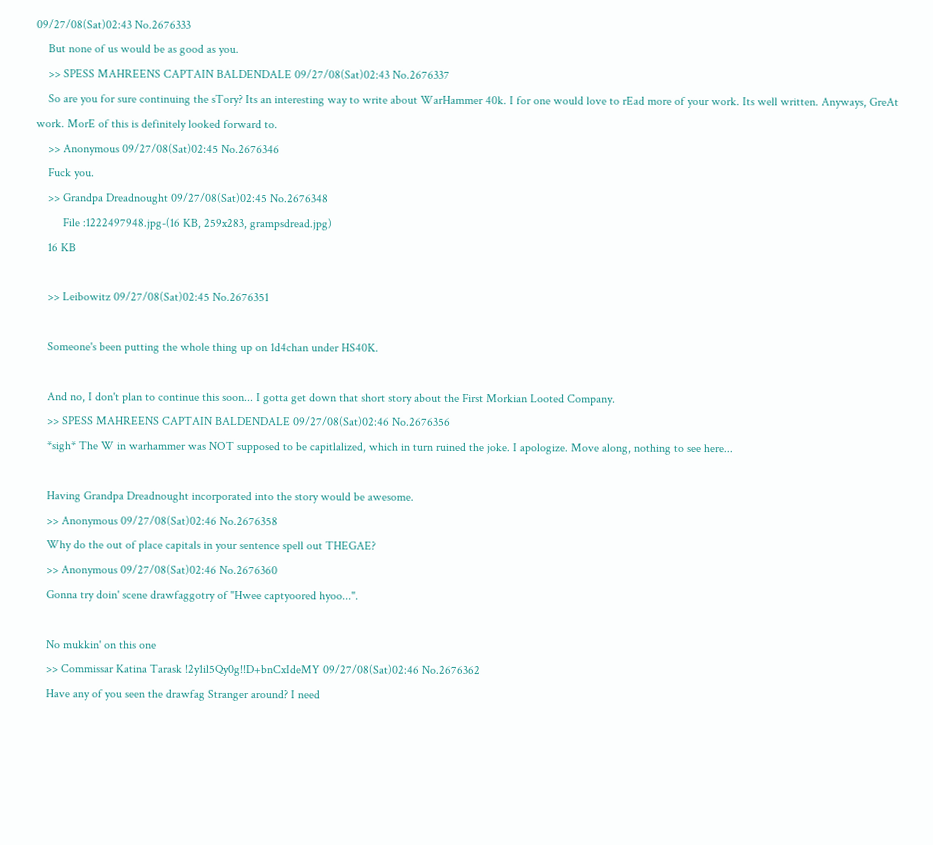09/27/08(Sat)02:43 No.2676333
    But none of us would be as good as you.
    >> SPESS MAHREENS CAPTAIN BALDENDALE 09/27/08(Sat)02:43 No.2676337
    So are you for sure continuing the sTory? Its an interesting way to write about WarHammer 40k. I for one would love to rEad more of your work. Its well written. Anyways, GreAt work. MorE of this is definitely looked forward to.
    >> Anonymous 09/27/08(Sat)02:45 No.2676346
    Fuck you.
    >> Grandpa Dreadnought 09/27/08(Sat)02:45 No.2676348
         File :1222497948.jpg-(16 KB, 259x283, grampsdread.jpg)
    16 KB

    >> Leibowitz 09/27/08(Sat)02:45 No.2676351

    Someone's been putting the whole thing up on 1d4chan under HS40K.

    And no, I don't plan to continue this soon... I gotta get down that short story about the First Morkian Looted Company.
    >> SPESS MAHREENS CAPTAIN BALDENDALE 09/27/08(Sat)02:46 No.2676356
    *sigh* The W in warhammer was NOT supposed to be capitlalized, which in turn ruined the joke. I apologize. Move along, nothing to see here...

    Having Grandpa Dreadnought incorporated into the story would be awesome.
    >> Anonymous 09/27/08(Sat)02:46 No.2676358
    Why do the out of place capitals in your sentence spell out THEGAE?
    >> Anonymous 09/27/08(Sat)02:46 No.2676360
    Gonna try doin' scene drawfaggotry of "Hwee captyoored hyoo...".

    No mukkin' on this one
    >> Commissar Katina Tarask !2y1il5Qy0g!!D+bnCxIdeMY 09/27/08(Sat)02:46 No.2676362
    Have any of you seen the drawfag Stranger around? I need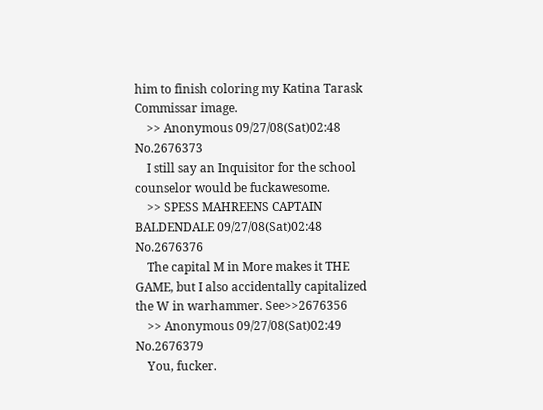him to finish coloring my Katina Tarask Commissar image.
    >> Anonymous 09/27/08(Sat)02:48 No.2676373
    I still say an Inquisitor for the school counselor would be fuckawesome.
    >> SPESS MAHREENS CAPTAIN BALDENDALE 09/27/08(Sat)02:48 No.2676376
    The capital M in More makes it THE GAME, but I also accidentally capitalized the W in warhammer. See>>2676356
    >> Anonymous 09/27/08(Sat)02:49 No.2676379
    You, fucker.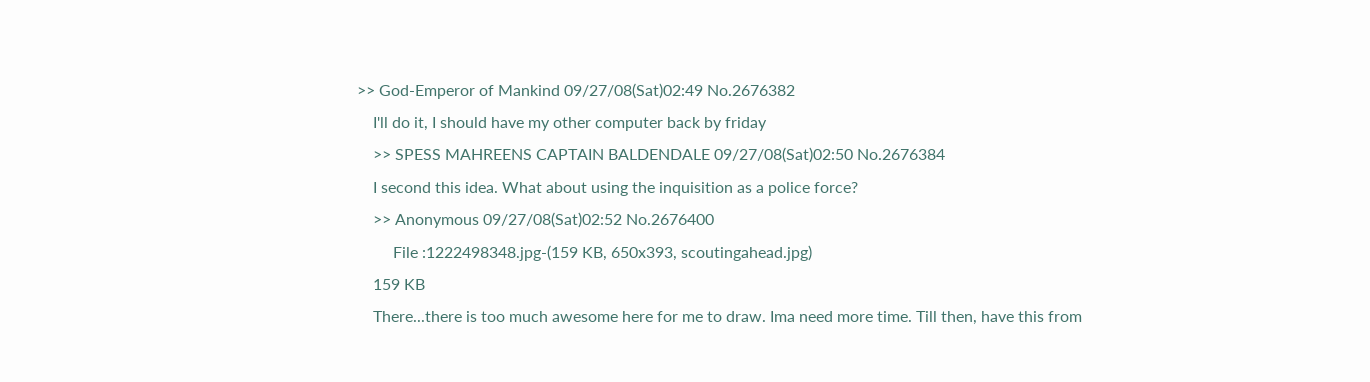>> God-Emperor of Mankind 09/27/08(Sat)02:49 No.2676382
    I'll do it, I should have my other computer back by friday
    >> SPESS MAHREENS CAPTAIN BALDENDALE 09/27/08(Sat)02:50 No.2676384
    I second this idea. What about using the inquisition as a police force?
    >> Anonymous 09/27/08(Sat)02:52 No.2676400
         File :1222498348.jpg-(159 KB, 650x393, scoutingahead.jpg)
    159 KB
    There...there is too much awesome here for me to draw. Ima need more time. Till then, have this from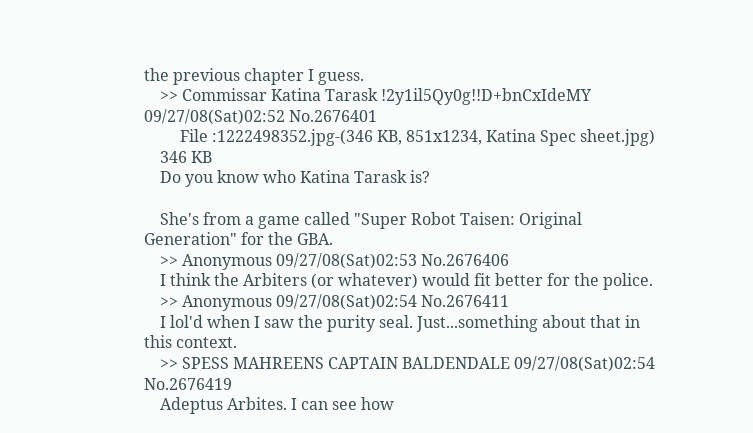the previous chapter I guess.
    >> Commissar Katina Tarask !2y1il5Qy0g!!D+bnCxIdeMY 09/27/08(Sat)02:52 No.2676401
         File :1222498352.jpg-(346 KB, 851x1234, Katina Spec sheet.jpg)
    346 KB
    Do you know who Katina Tarask is?

    She's from a game called "Super Robot Taisen: Original Generation" for the GBA.
    >> Anonymous 09/27/08(Sat)02:53 No.2676406
    I think the Arbiters (or whatever) would fit better for the police.
    >> Anonymous 09/27/08(Sat)02:54 No.2676411
    I lol'd when I saw the purity seal. Just...something about that in this context.
    >> SPESS MAHREENS CAPTAIN BALDENDALE 09/27/08(Sat)02:54 No.2676419
    Adeptus Arbites. I can see how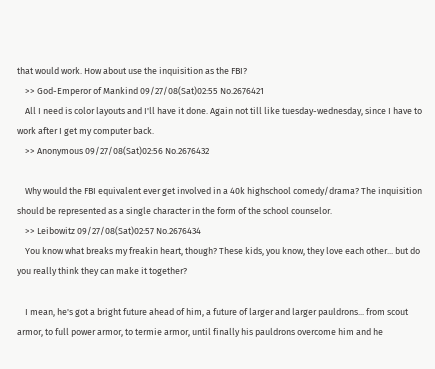that would work. How about use the inquisition as the FBI?
    >> God-Emperor of Mankind 09/27/08(Sat)02:55 No.2676421
    All I need is color layouts and I'll have it done. Again not till like tuesday-wednesday, since I have to work after I get my computer back.
    >> Anonymous 09/27/08(Sat)02:56 No.2676432

    Why would the FBI equivalent ever get involved in a 40k highschool comedy/drama? The inquisition should be represented as a single character in the form of the school counselor.
    >> Leibowitz 09/27/08(Sat)02:57 No.2676434
    You know what breaks my freakin heart, though? These kids, you know, they love each other... but do you really think they can make it together?

    I mean, he's got a bright future ahead of him, a future of larger and larger pauldrons... from scout armor, to full power armor, to termie armor, until finally his pauldrons overcome him and he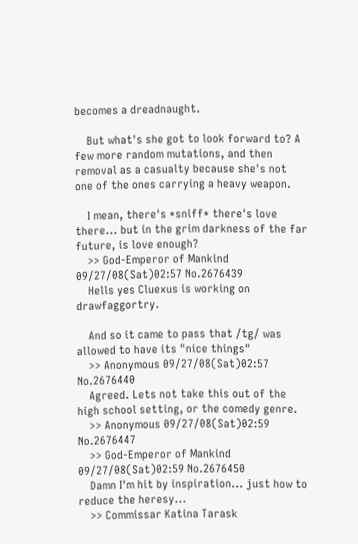becomes a dreadnaught.

    But what's she got to look forward to? A few more random mutations, and then removal as a casualty because she's not one of the ones carrying a heavy weapon.

    I mean, there's *sniff* there's love there... but in the grim darkness of the far future, is love enough?
    >> God-Emperor of Mankind 09/27/08(Sat)02:57 No.2676439
    Hells yes Cluexus is working on drawfaggortry.

    And so it came to pass that /tg/ was allowed to have its "nice things"
    >> Anonymous 09/27/08(Sat)02:57 No.2676440
    Agreed. Lets not take this out of the high school setting, or the comedy genre.
    >> Anonymous 09/27/08(Sat)02:59 No.2676447
    >> God-Emperor of Mankind 09/27/08(Sat)02:59 No.2676450
    Damn I'm hit by inspiration... just how to reduce the heresy...
    >> Commissar Katina Tarask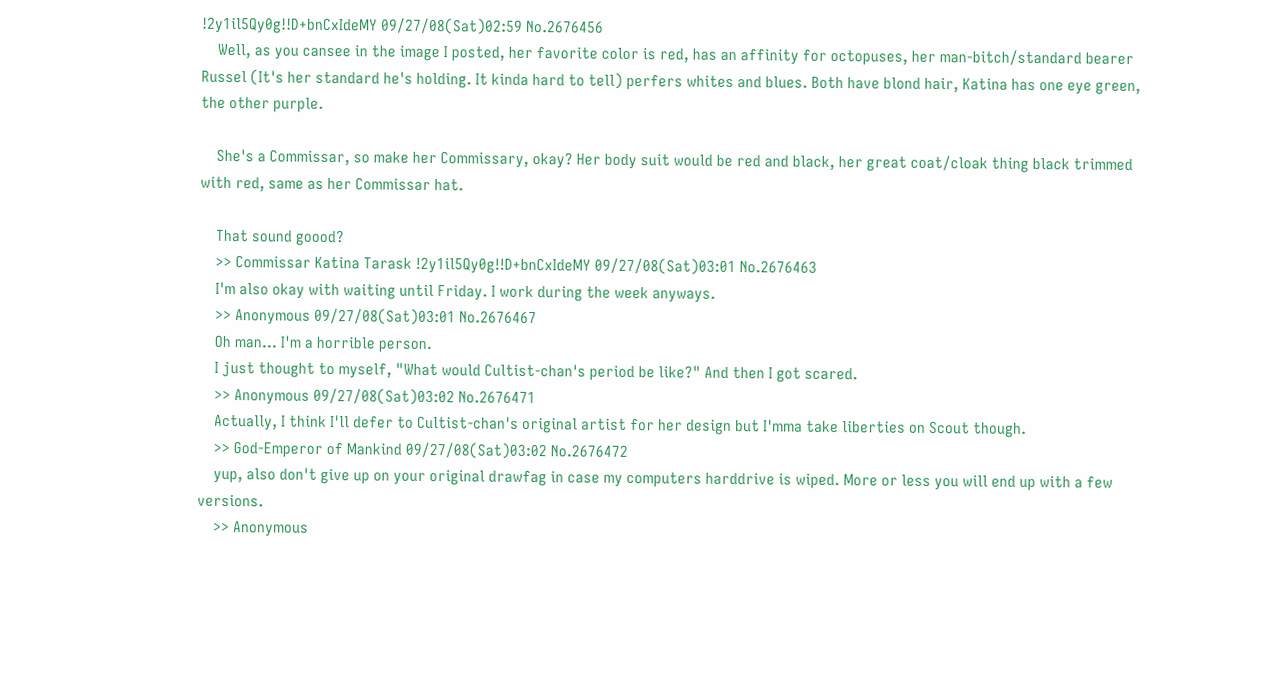!2y1il5Qy0g!!D+bnCxIdeMY 09/27/08(Sat)02:59 No.2676456
    Well, as you cansee in the image I posted, her favorite color is red, has an affinity for octopuses, her man-bitch/standard bearer Russel (It's her standard he's holding. It kinda hard to tell) perfers whites and blues. Both have blond hair, Katina has one eye green, the other purple.

    She's a Commissar, so make her Commissary, okay? Her body suit would be red and black, her great coat/cloak thing black trimmed with red, same as her Commissar hat.

    That sound goood?
    >> Commissar Katina Tarask !2y1il5Qy0g!!D+bnCxIdeMY 09/27/08(Sat)03:01 No.2676463
    I'm also okay with waiting until Friday. I work during the week anyways.
    >> Anonymous 09/27/08(Sat)03:01 No.2676467
    Oh man... I'm a horrible person.
    I just thought to myself, "What would Cultist-chan's period be like?" And then I got scared.
    >> Anonymous 09/27/08(Sat)03:02 No.2676471
    Actually, I think I'll defer to Cultist-chan's original artist for her design but I'mma take liberties on Scout though.
    >> God-Emperor of Mankind 09/27/08(Sat)03:02 No.2676472
    yup, also don't give up on your original drawfag in case my computers harddrive is wiped. More or less you will end up with a few versions.
    >> Anonymous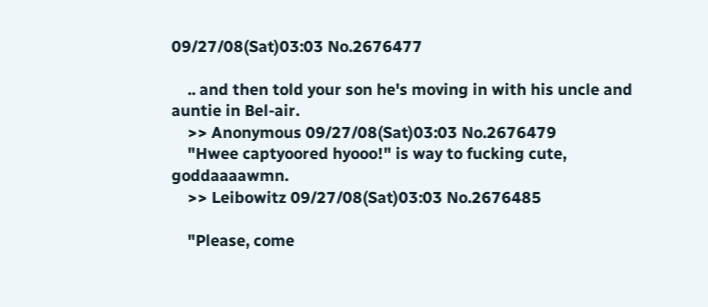09/27/08(Sat)03:03 No.2676477

    .. and then told your son he's moving in with his uncle and auntie in Bel-air.
    >> Anonymous 09/27/08(Sat)03:03 No.2676479
    "Hwee captyoored hyooo!" is way to fucking cute, goddaaaawmn.
    >> Leibowitz 09/27/08(Sat)03:03 No.2676485

    "Please, come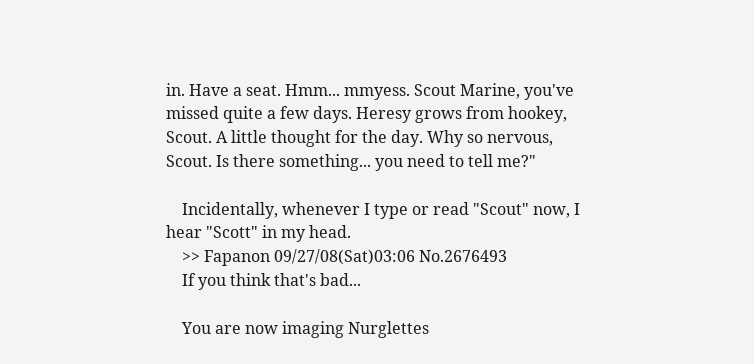in. Have a seat. Hmm... mmyess. Scout Marine, you've missed quite a few days. Heresy grows from hookey, Scout. A little thought for the day. Why so nervous, Scout. Is there something... you need to tell me?"

    Incidentally, whenever I type or read "Scout" now, I hear "Scott" in my head.
    >> Fapanon 09/27/08(Sat)03:06 No.2676493
    If you think that's bad...

    You are now imaging Nurglettes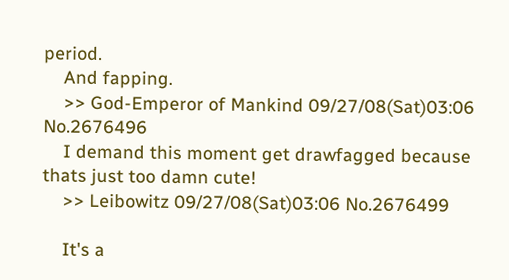period.
    And fapping.
    >> God-Emperor of Mankind 09/27/08(Sat)03:06 No.2676496
    I demand this moment get drawfagged because thats just too damn cute!
    >> Leibowitz 09/27/08(Sat)03:06 No.2676499

    It's a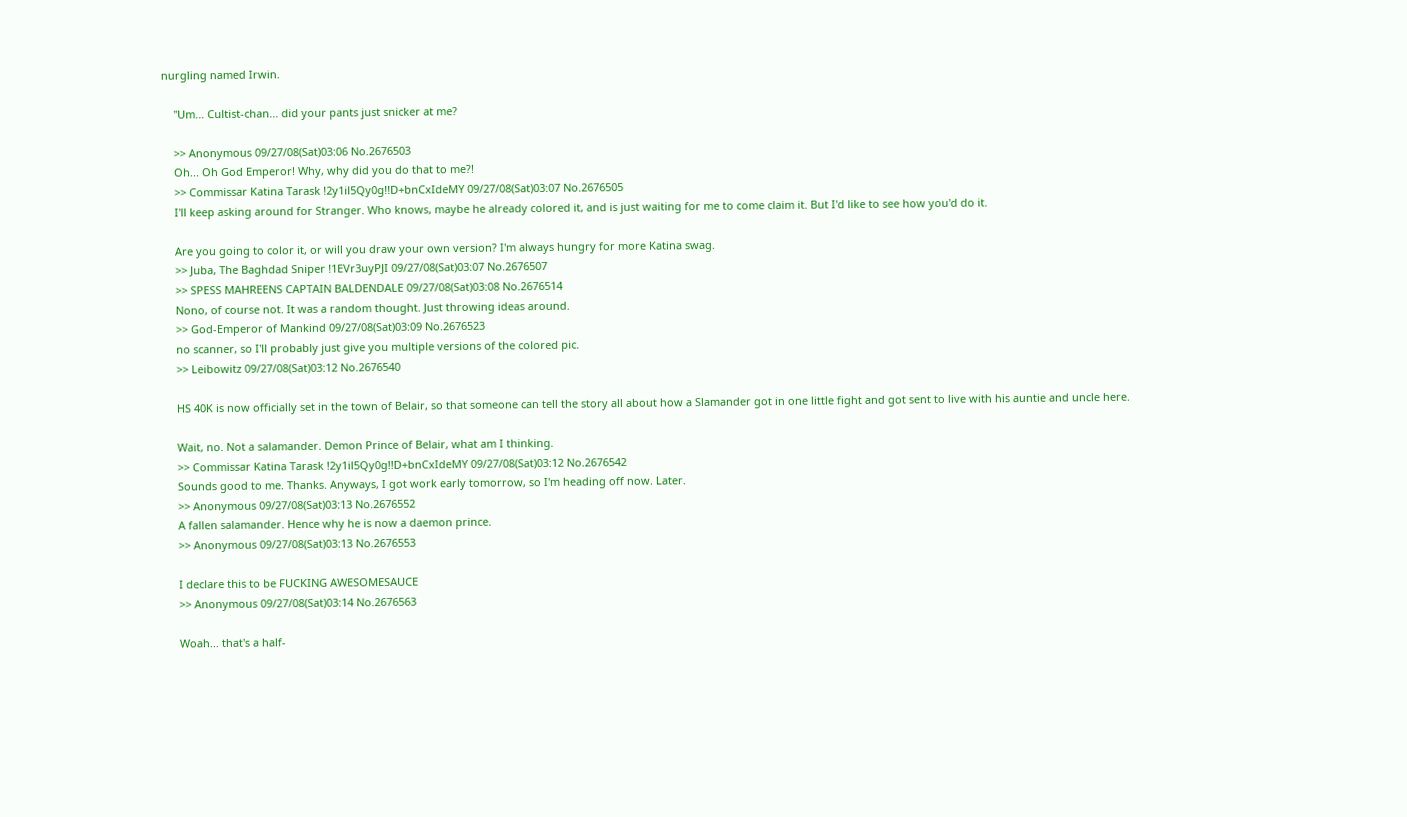nurgling named Irwin.

    "Um... Cultist-chan... did your pants just snicker at me?

    >> Anonymous 09/27/08(Sat)03:06 No.2676503
    Oh... Oh God Emperor! Why, why did you do that to me?!
    >> Commissar Katina Tarask !2y1il5Qy0g!!D+bnCxIdeMY 09/27/08(Sat)03:07 No.2676505
    I'll keep asking around for Stranger. Who knows, maybe he already colored it, and is just waiting for me to come claim it. But I'd like to see how you'd do it.

    Are you going to color it, or will you draw your own version? I'm always hungry for more Katina swag.
    >> Juba, The Baghdad Sniper !1EVr3uyPJI 09/27/08(Sat)03:07 No.2676507
    >> SPESS MAHREENS CAPTAIN BALDENDALE 09/27/08(Sat)03:08 No.2676514
    Nono, of course not. It was a random thought. Just throwing ideas around.
    >> God-Emperor of Mankind 09/27/08(Sat)03:09 No.2676523
    no scanner, so I'll probably just give you multiple versions of the colored pic.
    >> Leibowitz 09/27/08(Sat)03:12 No.2676540

    HS 40K is now officially set in the town of Belair, so that someone can tell the story all about how a Slamander got in one little fight and got sent to live with his auntie and uncle here.

    Wait, no. Not a salamander. Demon Prince of Belair, what am I thinking.
    >> Commissar Katina Tarask !2y1il5Qy0g!!D+bnCxIdeMY 09/27/08(Sat)03:12 No.2676542
    Sounds good to me. Thanks. Anyways, I got work early tomorrow, so I'm heading off now. Later.
    >> Anonymous 09/27/08(Sat)03:13 No.2676552
    A fallen salamander. Hence why he is now a daemon prince.
    >> Anonymous 09/27/08(Sat)03:13 No.2676553

    I declare this to be FUCKING AWESOMESAUCE
    >> Anonymous 09/27/08(Sat)03:14 No.2676563

    Woah... that's a half-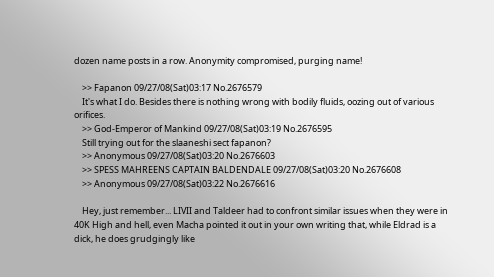dozen name posts in a row. Anonymity compromised, purging name!

    >> Fapanon 09/27/08(Sat)03:17 No.2676579
    It's what I do. Besides there is nothing wrong with bodily fluids, oozing out of various orifices.
    >> God-Emperor of Mankind 09/27/08(Sat)03:19 No.2676595
    Still trying out for the slaaneshi sect fapanon?
    >> Anonymous 09/27/08(Sat)03:20 No.2676603
    >> SPESS MAHREENS CAPTAIN BALDENDALE 09/27/08(Sat)03:20 No.2676608
    >> Anonymous 09/27/08(Sat)03:22 No.2676616

    Hey, just remember... LIVII and Taldeer had to confront similar issues when they were in 40K High and hell, even Macha pointed it out in your own writing that, while Eldrad is a dick, he does grudgingly like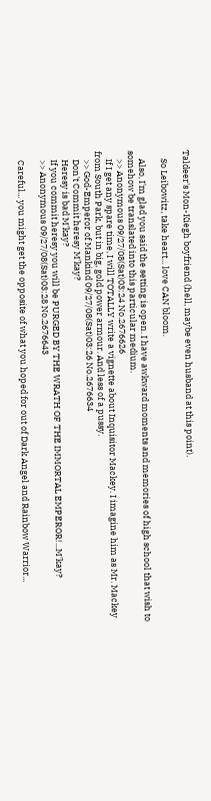Taldeer's Mon-Kiegh boyfriend (hell, maybe even husband at this point).

    So Leibowitz, take heart... love CAN bloom.

    Also, I'm glad you said the setting is open. I have awkward moments and memories of high school that wish to somehow be translated into this particular medium.
    >> Anonymous 09/27/08(Sat)03:24 No.2676626
    If I get any spare time, I will TOTALLY write a vignette about Inquisitor Mackey. I imagine him as Mr. Mackey from South Park, but in big, gold power armour. And less of a pussy.
    >> God-Emperor of Mankind 09/27/08(Sat)03:26 No.2676634
    Don't Commit heresy M'kay?
    Heresy is bad M'kay?
    If you commit heresy you will be PURGED BY THE WRATH OF THE IMMORTAL EMPEROR!...M'kay?
    >> Anonymous 09/27/08(Sat)03:28 No.2676643

    Careful... you might get the opposite of what you hoped for out of Dark Angel and Rainbow Warrior...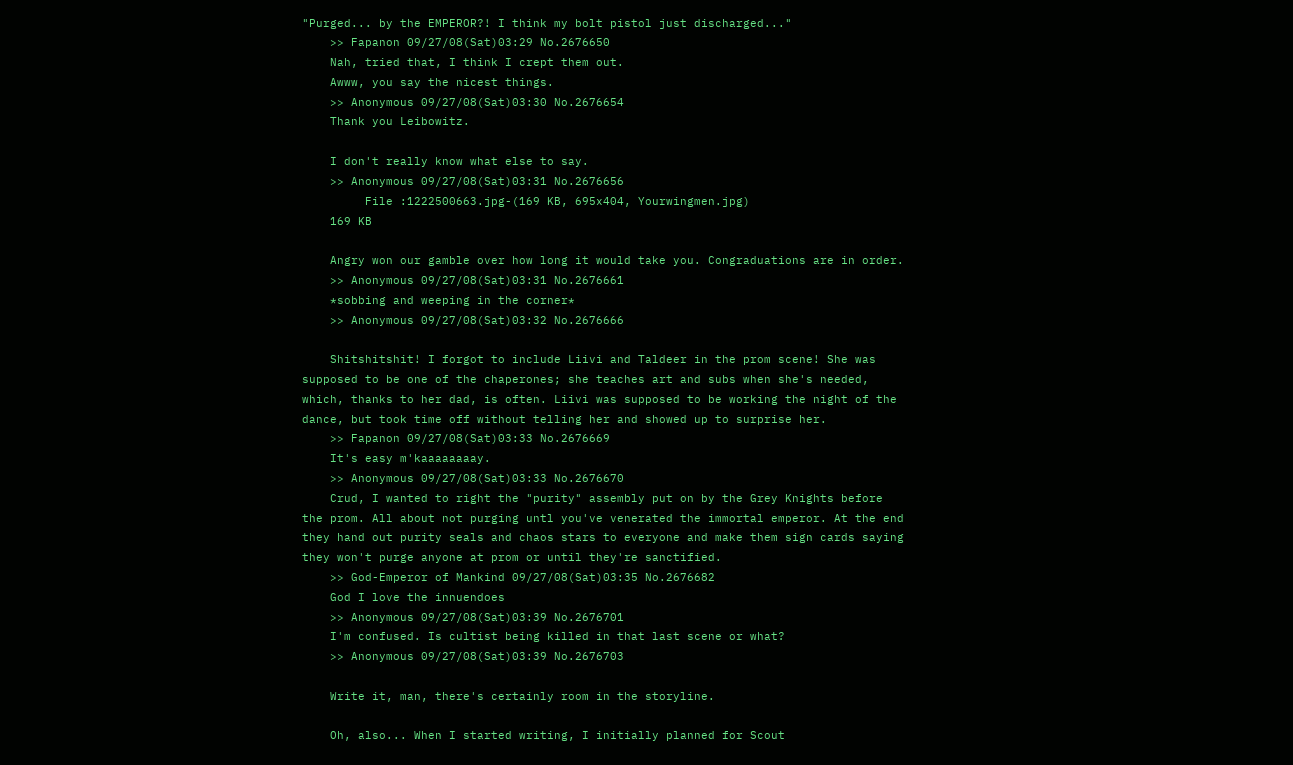"Purged... by the EMPEROR?! I think my bolt pistol just discharged..."
    >> Fapanon 09/27/08(Sat)03:29 No.2676650
    Nah, tried that, I think I crept them out.
    Awww, you say the nicest things.
    >> Anonymous 09/27/08(Sat)03:30 No.2676654
    Thank you Leibowitz.

    I don't really know what else to say.
    >> Anonymous 09/27/08(Sat)03:31 No.2676656
         File :1222500663.jpg-(169 KB, 695x404, Yourwingmen.jpg)
    169 KB

    Angry won our gamble over how long it would take you. Congraduations are in order.
    >> Anonymous 09/27/08(Sat)03:31 No.2676661
    *sobbing and weeping in the corner*
    >> Anonymous 09/27/08(Sat)03:32 No.2676666

    Shitshitshit! I forgot to include Liivi and Taldeer in the prom scene! She was supposed to be one of the chaperones; she teaches art and subs when she's needed, which, thanks to her dad, is often. Liivi was supposed to be working the night of the dance, but took time off without telling her and showed up to surprise her.
    >> Fapanon 09/27/08(Sat)03:33 No.2676669
    It's easy m'kaaaaaaaay.
    >> Anonymous 09/27/08(Sat)03:33 No.2676670
    Crud, I wanted to right the "purity" assembly put on by the Grey Knights before the prom. All about not purging untl you've venerated the immortal emperor. At the end they hand out purity seals and chaos stars to everyone and make them sign cards saying they won't purge anyone at prom or until they're sanctified.
    >> God-Emperor of Mankind 09/27/08(Sat)03:35 No.2676682
    God I love the innuendoes
    >> Anonymous 09/27/08(Sat)03:39 No.2676701
    I'm confused. Is cultist being killed in that last scene or what?
    >> Anonymous 09/27/08(Sat)03:39 No.2676703

    Write it, man, there's certainly room in the storyline.

    Oh, also... When I started writing, I initially planned for Scout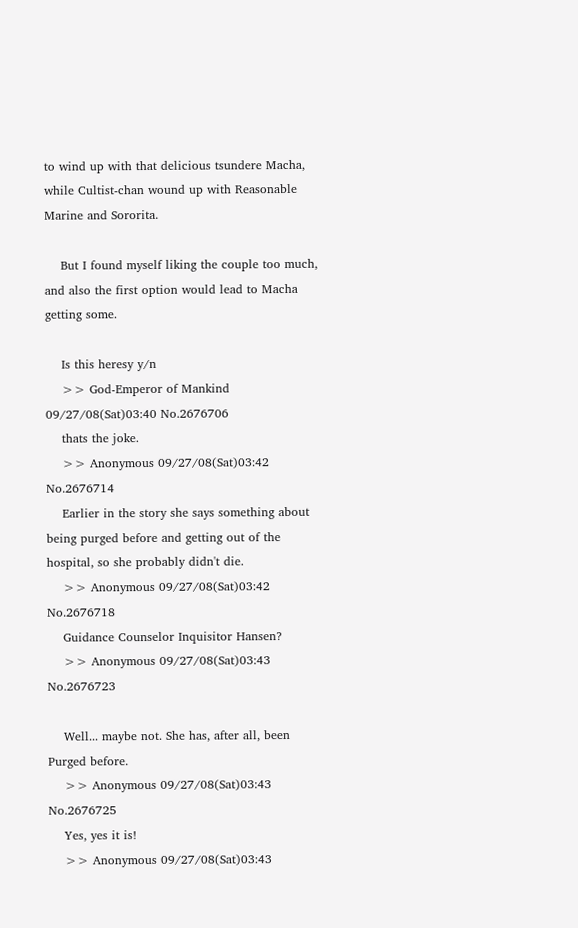to wind up with that delicious tsundere Macha, while Cultist-chan wound up with Reasonable Marine and Sororita.

    But I found myself liking the couple too much, and also the first option would lead to Macha getting some.

    Is this heresy y/n
    >> God-Emperor of Mankind 09/27/08(Sat)03:40 No.2676706
    thats the joke.
    >> Anonymous 09/27/08(Sat)03:42 No.2676714
    Earlier in the story she says something about being purged before and getting out of the hospital, so she probably didn't die.
    >> Anonymous 09/27/08(Sat)03:42 No.2676718
    Guidance Counselor Inquisitor Hansen?
    >> Anonymous 09/27/08(Sat)03:43 No.2676723

    Well... maybe not. She has, after all, been Purged before.
    >> Anonymous 09/27/08(Sat)03:43 No.2676725
    Yes, yes it is!
    >> Anonymous 09/27/08(Sat)03:43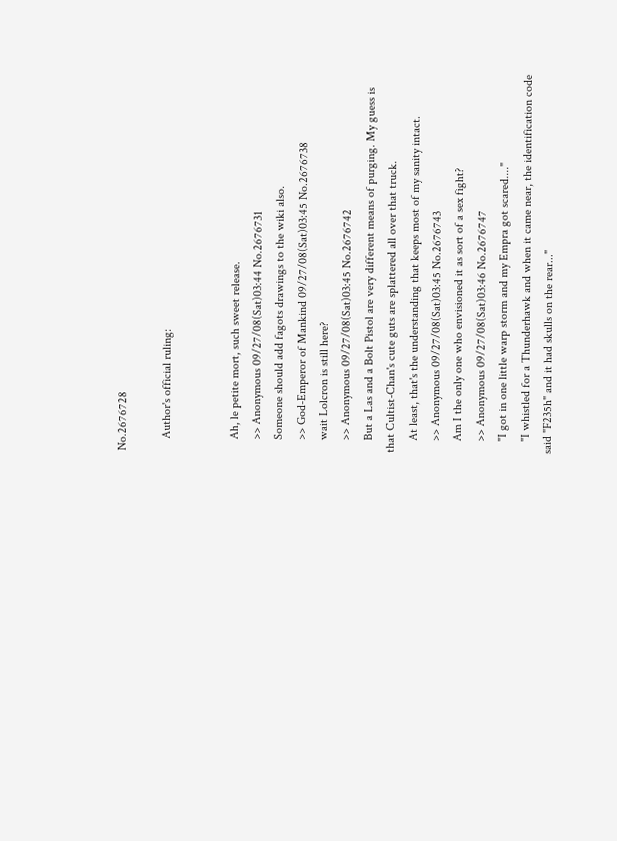No.2676728

    Author's official ruling:


    Ah, le petite mort, such sweet release.
    >> Anonymous 09/27/08(Sat)03:44 No.2676731
    Someone should add fagots drawings to the wiki also.
    >> God-Emperor of Mankind 09/27/08(Sat)03:45 No.2676738
    wait Lolcron is still here?
    >> Anonymous 09/27/08(Sat)03:45 No.2676742
    But a Las and a Bolt Pistol are very different means of purging. My guess is that Cultist-Chan's cute guts are splattered all over that truck.
    At least, that's the understanding that keeps most of my sanity intact.
    >> Anonymous 09/27/08(Sat)03:45 No.2676743
    Am I the only one who envisioned it as sort of a sex fight?
    >> Anonymous 09/27/08(Sat)03:46 No.2676747
    "I got in one little warp storm and my Empra got scared...."
    "I whistled for a Thunderhawk and when it came near, the identification code said "F235h" and it had skulls on the rear..."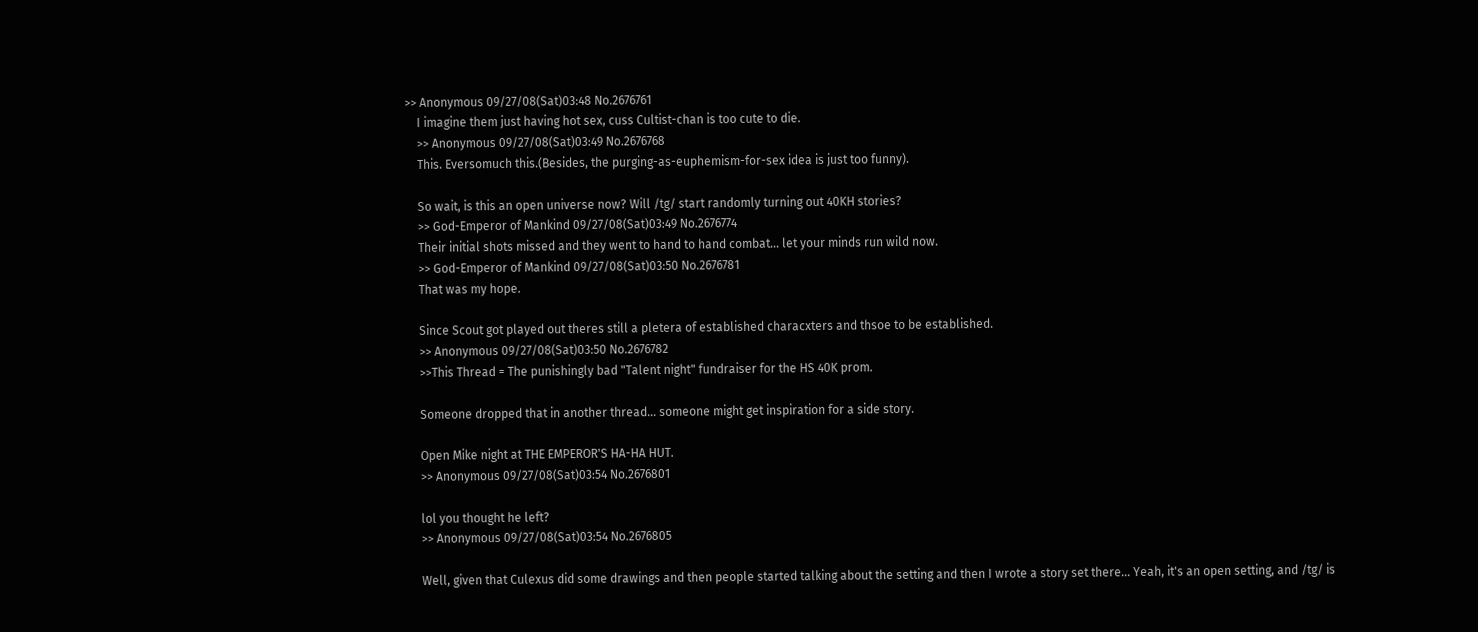>> Anonymous 09/27/08(Sat)03:48 No.2676761
    I imagine them just having hot sex, cuss Cultist-chan is too cute to die.
    >> Anonymous 09/27/08(Sat)03:49 No.2676768
    This. Eversomuch this.(Besides, the purging-as-euphemism-for-sex idea is just too funny).

    So wait, is this an open universe now? Will /tg/ start randomly turning out 40KH stories?
    >> God-Emperor of Mankind 09/27/08(Sat)03:49 No.2676774
    Their initial shots missed and they went to hand to hand combat... let your minds run wild now.
    >> God-Emperor of Mankind 09/27/08(Sat)03:50 No.2676781
    That was my hope.

    Since Scout got played out theres still a pletera of established characxters and thsoe to be established.
    >> Anonymous 09/27/08(Sat)03:50 No.2676782
    >>This Thread = The punishingly bad "Talent night" fundraiser for the HS 40K prom.

    Someone dropped that in another thread... someone might get inspiration for a side story.

    Open Mike night at THE EMPEROR'S HA-HA HUT.
    >> Anonymous 09/27/08(Sat)03:54 No.2676801

    lol you thought he left?
    >> Anonymous 09/27/08(Sat)03:54 No.2676805

    Well, given that Culexus did some drawings and then people started talking about the setting and then I wrote a story set there... Yeah, it's an open setting, and /tg/ is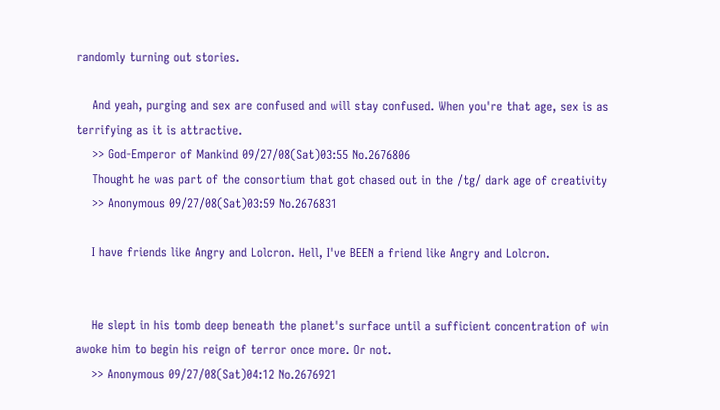randomly turning out stories.

    And yeah, purging and sex are confused and will stay confused. When you're that age, sex is as terrifying as it is attractive.
    >> God-Emperor of Mankind 09/27/08(Sat)03:55 No.2676806
    Thought he was part of the consortium that got chased out in the /tg/ dark age of creativity
    >> Anonymous 09/27/08(Sat)03:59 No.2676831

    I have friends like Angry and Lolcron. Hell, I've BEEN a friend like Angry and Lolcron.


    He slept in his tomb deep beneath the planet's surface until a sufficient concentration of win awoke him to begin his reign of terror once more. Or not.
    >> Anonymous 09/27/08(Sat)04:12 No.2676921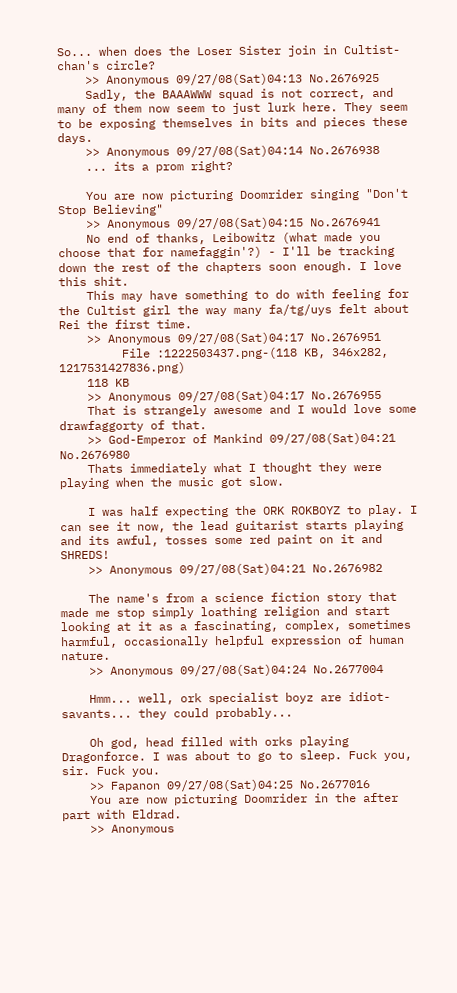So... when does the Loser Sister join in Cultist-chan's circle?
    >> Anonymous 09/27/08(Sat)04:13 No.2676925
    Sadly, the BAAAWWW squad is not correct, and many of them now seem to just lurk here. They seem to be exposing themselves in bits and pieces these days.
    >> Anonymous 09/27/08(Sat)04:14 No.2676938
    ... its a prom right?

    You are now picturing Doomrider singing "Don't Stop Believing"
    >> Anonymous 09/27/08(Sat)04:15 No.2676941
    No end of thanks, Leibowitz (what made you choose that for namefaggin'?) - I'll be tracking down the rest of the chapters soon enough. I love this shit.
    This may have something to do with feeling for the Cultist girl the way many fa/tg/uys felt about Rei the first time.
    >> Anonymous 09/27/08(Sat)04:17 No.2676951
         File :1222503437.png-(118 KB, 346x282, 1217531427836.png)
    118 KB
    >> Anonymous 09/27/08(Sat)04:17 No.2676955
    That is strangely awesome and I would love some drawfaggorty of that.
    >> God-Emperor of Mankind 09/27/08(Sat)04:21 No.2676980
    Thats immediately what I thought they were playing when the music got slow.

    I was half expecting the ORK ROKBOYZ to play. I can see it now, the lead guitarist starts playing and its awful, tosses some red paint on it and SHREDS!
    >> Anonymous 09/27/08(Sat)04:21 No.2676982

    The name's from a science fiction story that made me stop simply loathing religion and start looking at it as a fascinating, complex, sometimes harmful, occasionally helpful expression of human nature.
    >> Anonymous 09/27/08(Sat)04:24 No.2677004

    Hmm... well, ork specialist boyz are idiot-savants... they could probably...

    Oh god, head filled with orks playing Dragonforce. I was about to go to sleep. Fuck you, sir. Fuck you.
    >> Fapanon 09/27/08(Sat)04:25 No.2677016
    You are now picturing Doomrider in the after part with Eldrad.
    >> Anonymous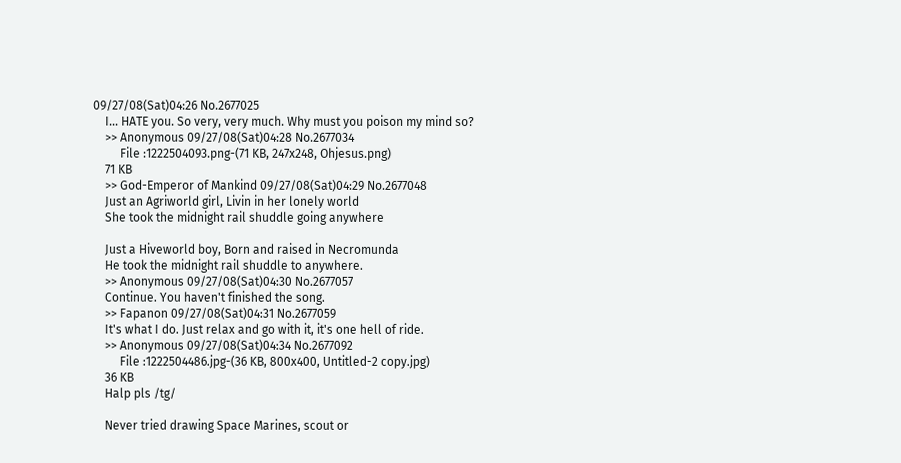09/27/08(Sat)04:26 No.2677025
    I... HATE you. So very, very much. Why must you poison my mind so?
    >> Anonymous 09/27/08(Sat)04:28 No.2677034
         File :1222504093.png-(71 KB, 247x248, Ohjesus.png)
    71 KB
    >> God-Emperor of Mankind 09/27/08(Sat)04:29 No.2677048
    Just an Agriworld girl, Livin in her lonely world
    She took the midnight rail shuddle going anywhere

    Just a Hiveworld boy, Born and raised in Necromunda
    He took the midnight rail shuddle to anywhere.
    >> Anonymous 09/27/08(Sat)04:30 No.2677057
    Continue. You haven't finished the song.
    >> Fapanon 09/27/08(Sat)04:31 No.2677059
    It's what I do. Just relax and go with it, it's one hell of ride.
    >> Anonymous 09/27/08(Sat)04:34 No.2677092
         File :1222504486.jpg-(36 KB, 800x400, Untitled-2 copy.jpg)
    36 KB
    Halp pls /tg/

    Never tried drawing Space Marines, scout or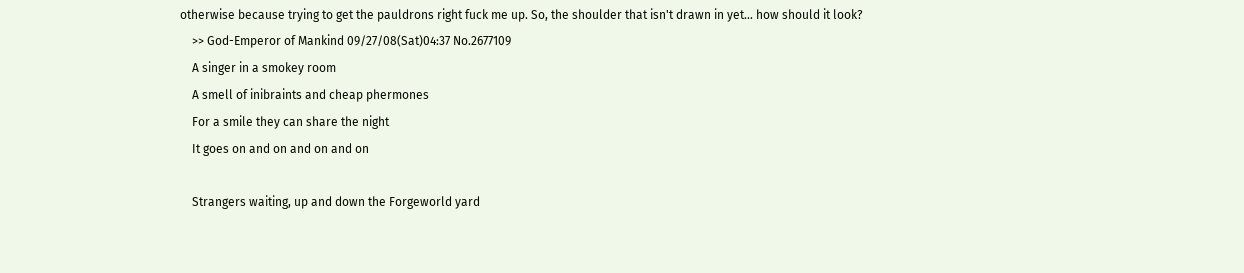otherwise because trying to get the pauldrons right fuck me up. So, the shoulder that isn't drawn in yet... how should it look?
    >> God-Emperor of Mankind 09/27/08(Sat)04:37 No.2677109
    A singer in a smokey room
    A smell of inibraints and cheap phermones
    For a smile they can share the night
    It goes on and on and on and on

    Strangers waiting, up and down the Forgeworld yard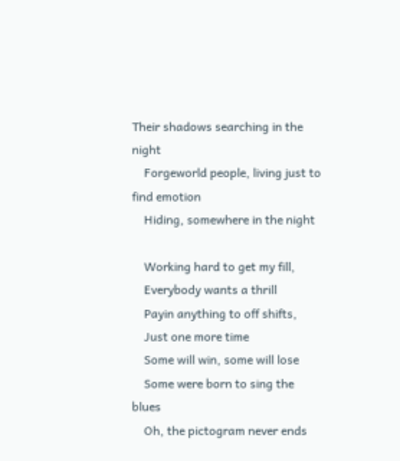Their shadows searching in the night
    Forgeworld people, living just to find emotion
    Hiding, somewhere in the night

    Working hard to get my fill,
    Everybody wants a thrill
    Payin anything to off shifts,
    Just one more time
    Some will win, some will lose
    Some were born to sing the blues
    Oh, the pictogram never ends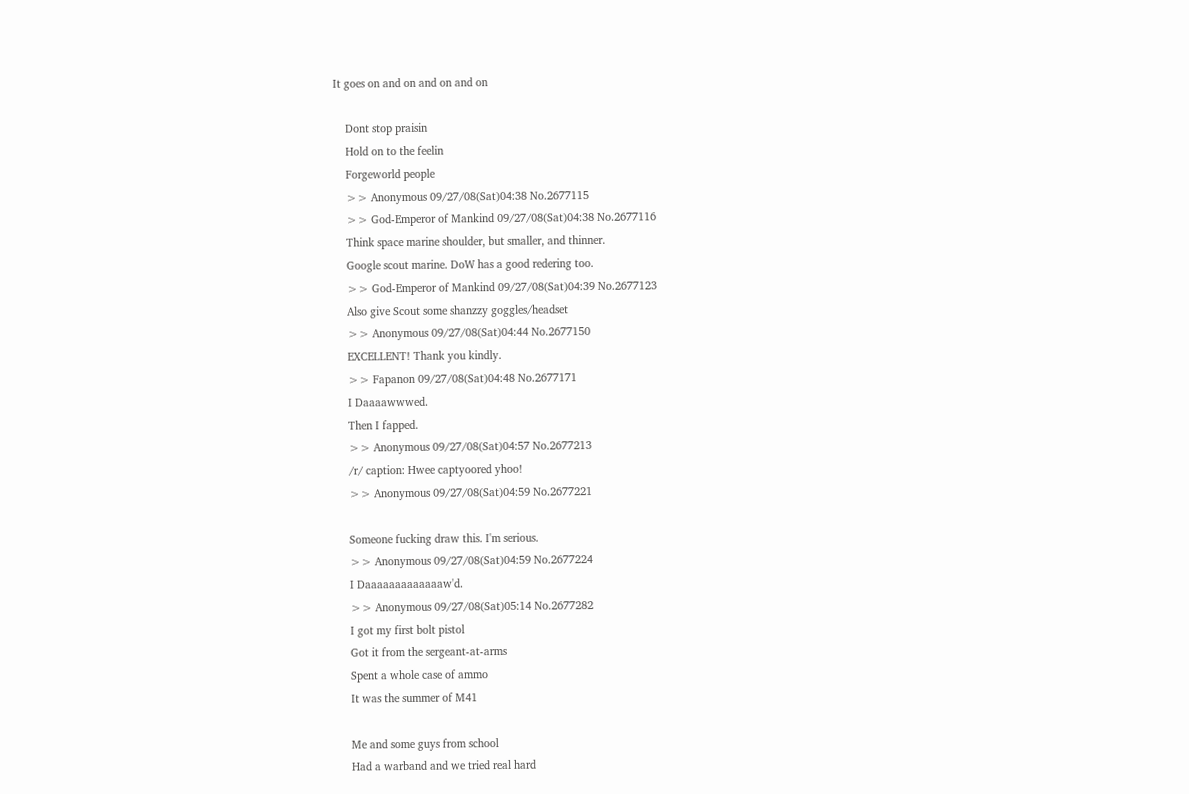It goes on and on and on and on

    Dont stop praisin
    Hold on to the feelin
    Forgeworld people
    >> Anonymous 09/27/08(Sat)04:38 No.2677115
    >> God-Emperor of Mankind 09/27/08(Sat)04:38 No.2677116
    Think space marine shoulder, but smaller, and thinner.
    Google scout marine. DoW has a good redering too.
    >> God-Emperor of Mankind 09/27/08(Sat)04:39 No.2677123
    Also give Scout some shanzzy goggles/headset
    >> Anonymous 09/27/08(Sat)04:44 No.2677150
    EXCELLENT! Thank you kindly.
    >> Fapanon 09/27/08(Sat)04:48 No.2677171
    I Daaaawwwed.
    Then I fapped.
    >> Anonymous 09/27/08(Sat)04:57 No.2677213
    /r/ caption: Hwee captyoored yhoo!
    >> Anonymous 09/27/08(Sat)04:59 No.2677221

    Someone fucking draw this. I'm serious.
    >> Anonymous 09/27/08(Sat)04:59 No.2677224
    I Daaaaaaaaaaaaaw'd.
    >> Anonymous 09/27/08(Sat)05:14 No.2677282
    I got my first bolt pistol
    Got it from the sergeant-at-arms
    Spent a whole case of ammo
    It was the summer of M41

    Me and some guys from school
    Had a warband and we tried real hard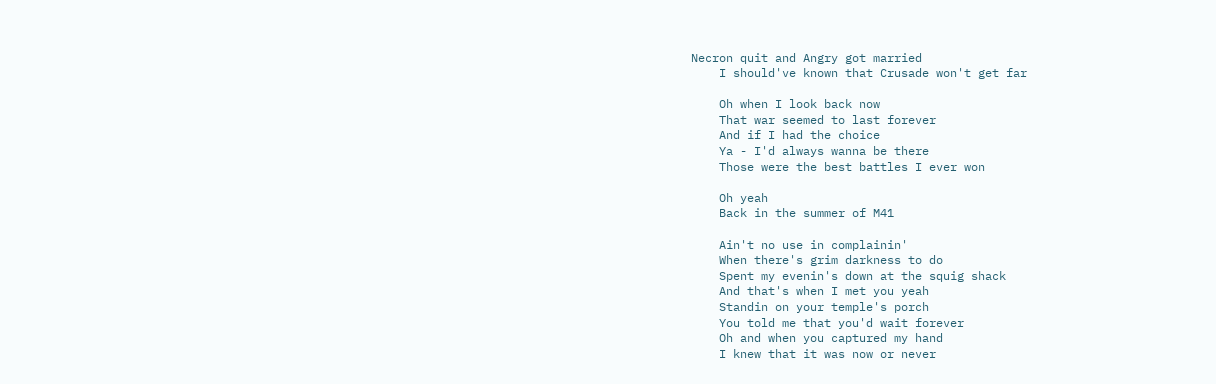Necron quit and Angry got married
    I should've known that Crusade won't get far

    Oh when I look back now
    That war seemed to last forever
    And if I had the choice
    Ya - I'd always wanna be there
    Those were the best battles I ever won

    Oh yeah
    Back in the summer of M41

    Ain't no use in complainin'
    When there's grim darkness to do
    Spent my evenin's down at the squig shack
    And that's when I met you yeah
    Standin on your temple's porch
    You told me that you'd wait forever
    Oh and when you captured my hand
    I knew that it was now or never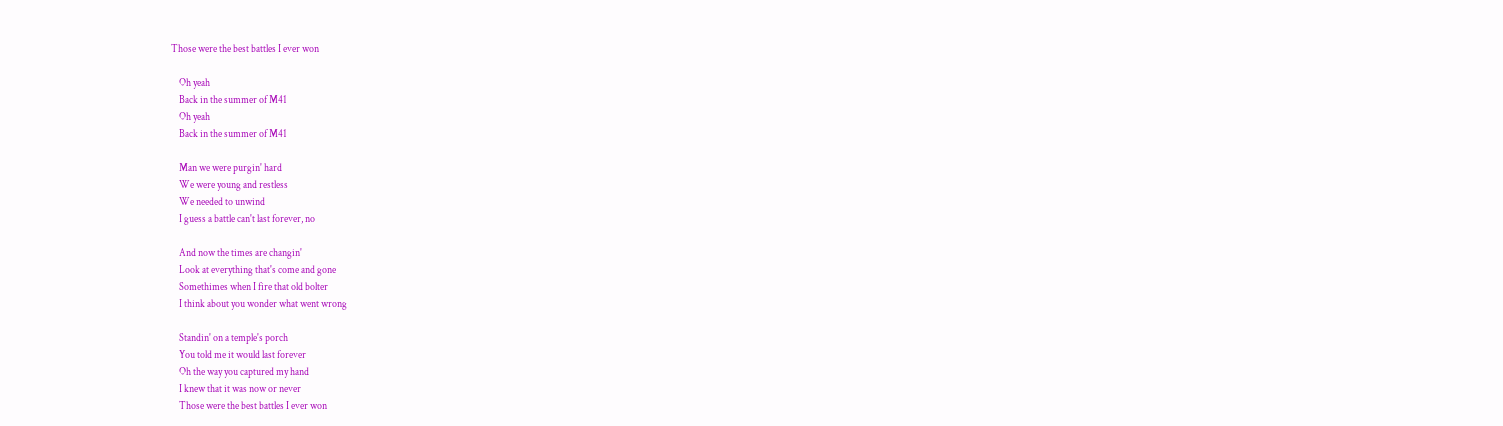Those were the best battles I ever won

    Oh yeah
    Back in the summer of M41
    Oh yeah
    Back in the summer of M41

    Man we were purgin' hard
    We were young and restless
    We needed to unwind
    I guess a battle can't last forever, no

    And now the times are changin'
    Look at everything that's come and gone
    Somethimes when I fire that old bolter
    I think about you wonder what went wrong

    Standin' on a temple's porch
    You told me it would last forever
    Oh the way you captured my hand
    I knew that it was now or never
    Those were the best battles I ever won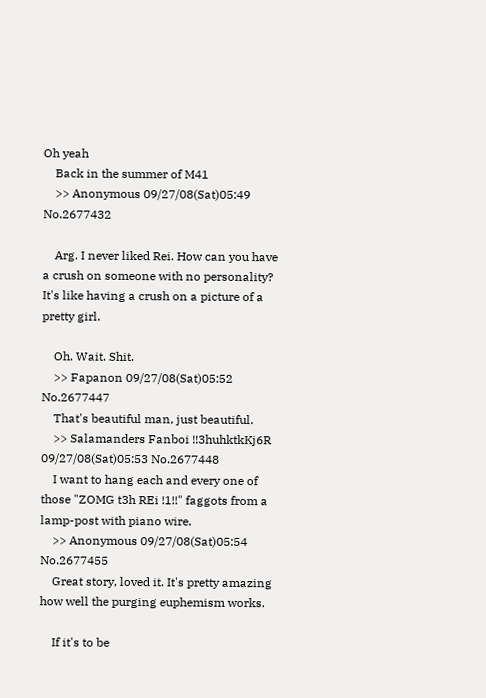Oh yeah
    Back in the summer of M41
    >> Anonymous 09/27/08(Sat)05:49 No.2677432

    Arg. I never liked Rei. How can you have a crush on someone with no personality? It's like having a crush on a picture of a pretty girl.

    Oh. Wait. Shit.
    >> Fapanon 09/27/08(Sat)05:52 No.2677447
    That's beautiful man, just beautiful.
    >> Salamanders Fanboi !!3huhktkKj6R 09/27/08(Sat)05:53 No.2677448
    I want to hang each and every one of those "ZOMG t3h REi !1!!" faggots from a lamp-post with piano wire.
    >> Anonymous 09/27/08(Sat)05:54 No.2677455
    Great story, loved it. It's pretty amazing how well the purging euphemism works.

    If it's to be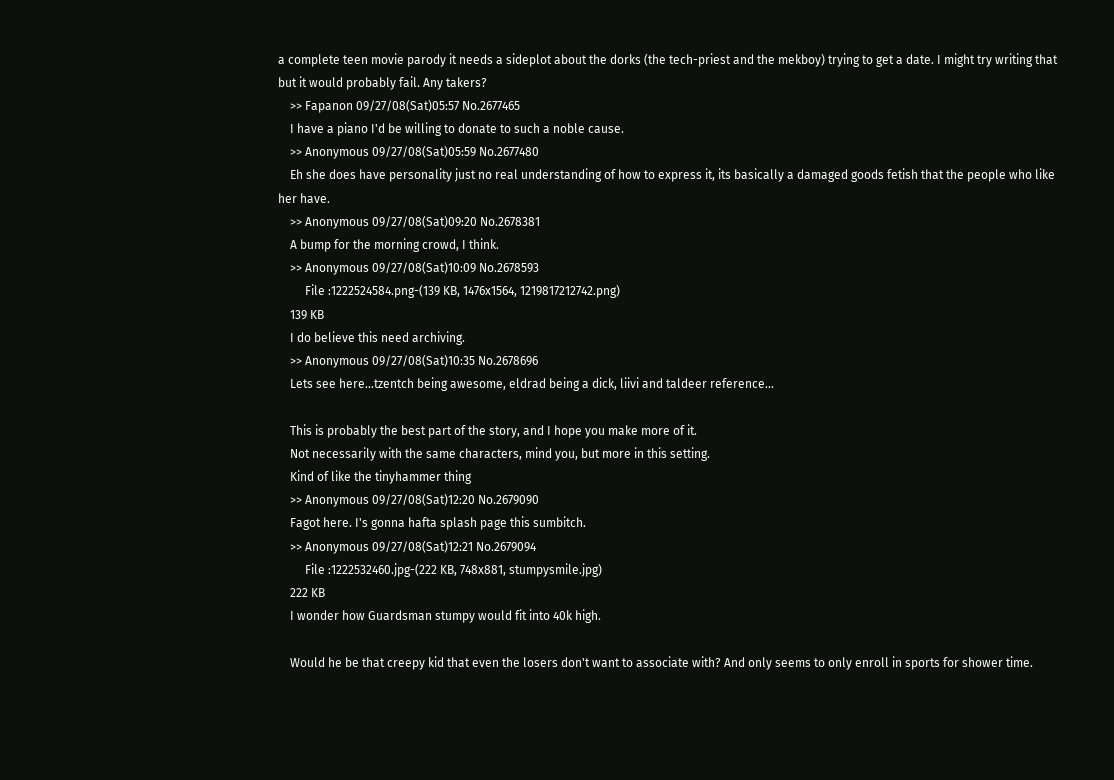a complete teen movie parody it needs a sideplot about the dorks (the tech-priest and the mekboy) trying to get a date. I might try writing that but it would probably fail. Any takers?
    >> Fapanon 09/27/08(Sat)05:57 No.2677465
    I have a piano I'd be willing to donate to such a noble cause.
    >> Anonymous 09/27/08(Sat)05:59 No.2677480
    Eh she does have personality just no real understanding of how to express it, its basically a damaged goods fetish that the people who like her have.
    >> Anonymous 09/27/08(Sat)09:20 No.2678381
    A bump for the morning crowd, I think.
    >> Anonymous 09/27/08(Sat)10:09 No.2678593
         File :1222524584.png-(139 KB, 1476x1564, 1219817212742.png)
    139 KB
    I do believe this need archiving.
    >> Anonymous 09/27/08(Sat)10:35 No.2678696
    Lets see here...tzentch being awesome, eldrad being a dick, liivi and taldeer reference...

    This is probably the best part of the story, and I hope you make more of it.
    Not necessarily with the same characters, mind you, but more in this setting.
    Kind of like the tinyhammer thing
    >> Anonymous 09/27/08(Sat)12:20 No.2679090
    Fagot here. I's gonna hafta splash page this sumbitch.
    >> Anonymous 09/27/08(Sat)12:21 No.2679094
         File :1222532460.jpg-(222 KB, 748x881, stumpysmile.jpg)
    222 KB
    I wonder how Guardsman stumpy would fit into 40k high.

    Would he be that creepy kid that even the losers don't want to associate with? And only seems to only enroll in sports for shower time.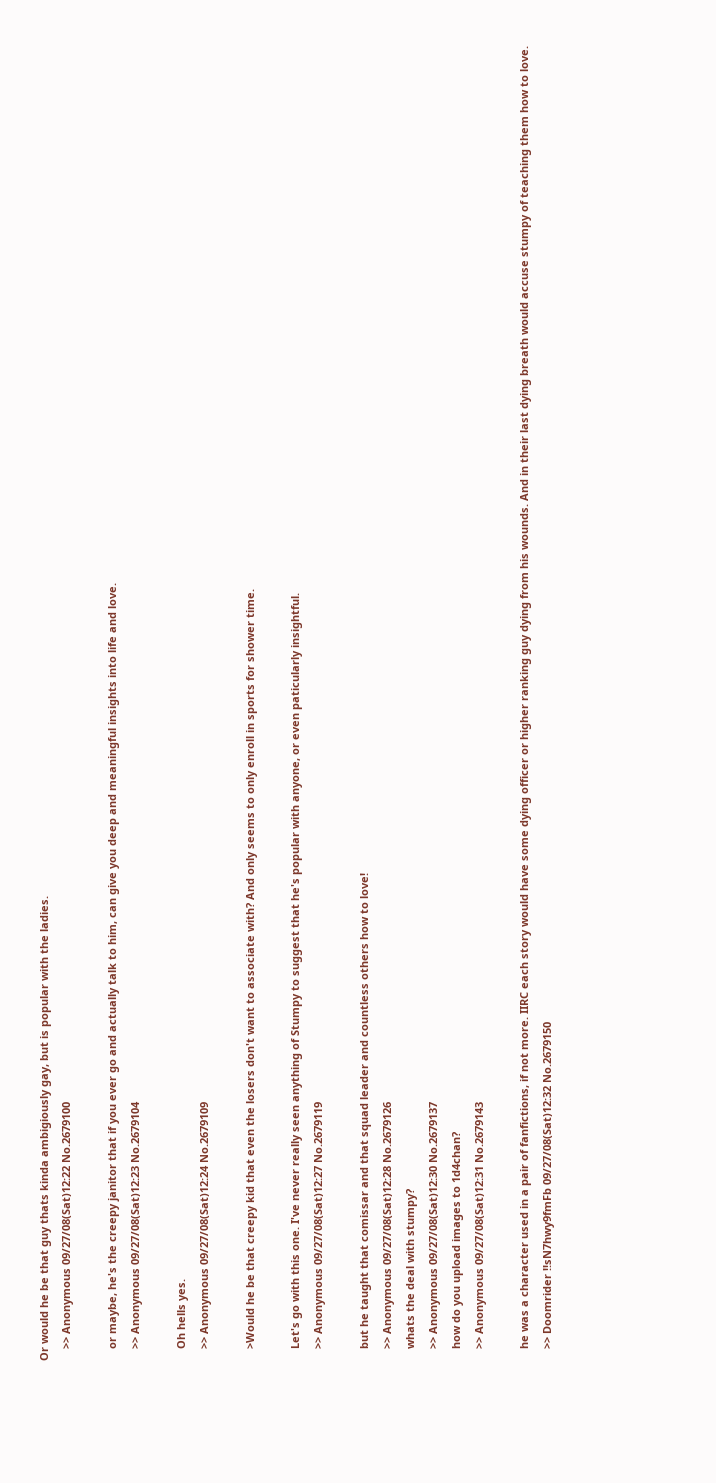Or would he be that guy thats kinda ambigiously gay, but is popular with the ladies.
    >> Anonymous 09/27/08(Sat)12:22 No.2679100

    or maybe, he's the creepy janitor that if you ever go and actually talk to him, can give you deep and meaningful insights into life and love.
    >> Anonymous 09/27/08(Sat)12:23 No.2679104

    Oh hells yes.
    >> Anonymous 09/27/08(Sat)12:24 No.2679109

    >Would he be that creepy kid that even the losers don't want to associate with? And only seems to only enroll in sports for shower time.

    Let's go with this one. I've never really seen anything of Stumpy to suggest that he's popular with anyone, or even paticularly insightful.
    >> Anonymous 09/27/08(Sat)12:27 No.2679119

    but he taught that comissar and that squad leader and countless others how to love!
    >> Anonymous 09/27/08(Sat)12:28 No.2679126
    whats the deal with stumpy?
    >> Anonymous 09/27/08(Sat)12:30 No.2679137
    how do you upload images to 1d4chan?
    >> Anonymous 09/27/08(Sat)12:31 No.2679143

    he was a character used in a pair of fanfictions, if not more. IIRC each story would have some dying officer or higher ranking guy dying from his wounds. And in their last dying breath would accuse stumpy of teaching them how to love.
    >> Doomrider !!sN7hwy9fmFb 09/27/08(Sat)12:32 No.2679150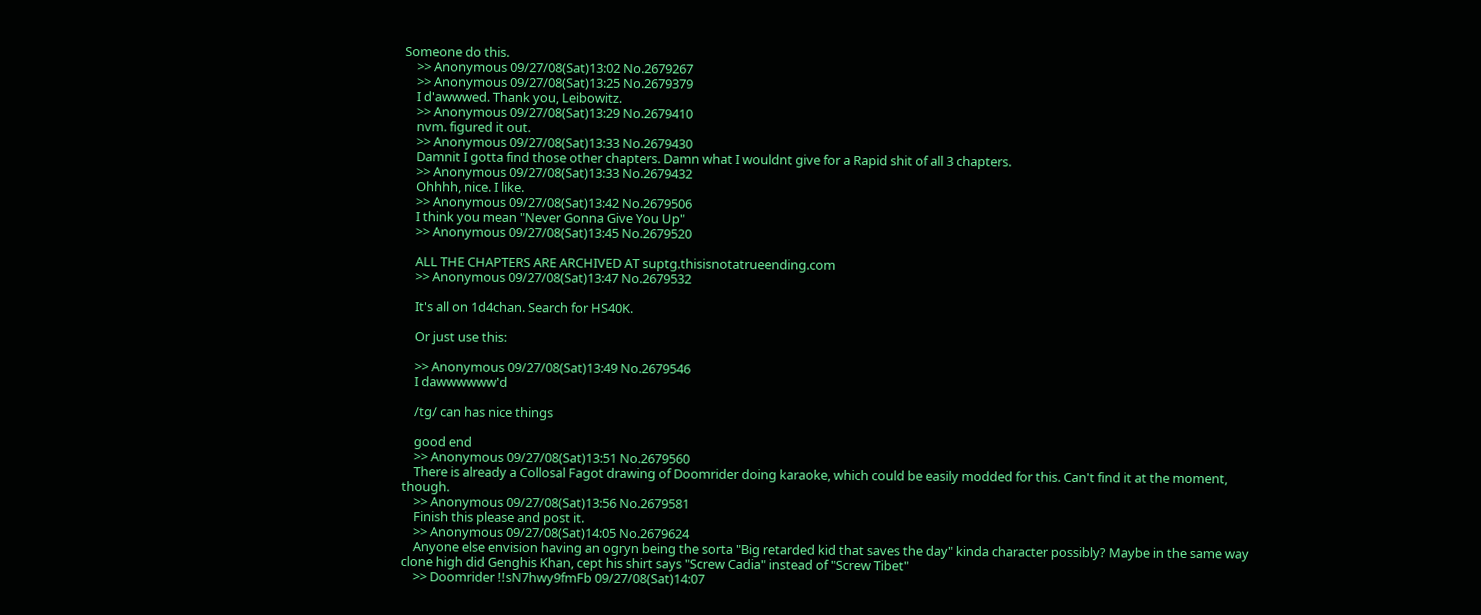Someone do this.
    >> Anonymous 09/27/08(Sat)13:02 No.2679267
    >> Anonymous 09/27/08(Sat)13:25 No.2679379
    I d'awwwed. Thank you, Leibowitz.
    >> Anonymous 09/27/08(Sat)13:29 No.2679410
    nvm. figured it out.
    >> Anonymous 09/27/08(Sat)13:33 No.2679430
    Damnit I gotta find those other chapters. Damn what I wouldnt give for a Rapid shit of all 3 chapters.
    >> Anonymous 09/27/08(Sat)13:33 No.2679432
    Ohhhh, nice. I like.
    >> Anonymous 09/27/08(Sat)13:42 No.2679506
    I think you mean "Never Gonna Give You Up"
    >> Anonymous 09/27/08(Sat)13:45 No.2679520

    ALL THE CHAPTERS ARE ARCHIVED AT suptg.thisisnotatrueending.com
    >> Anonymous 09/27/08(Sat)13:47 No.2679532

    It's all on 1d4chan. Search for HS40K.

    Or just use this:

    >> Anonymous 09/27/08(Sat)13:49 No.2679546
    I dawwwwww'd

    /tg/ can has nice things

    good end
    >> Anonymous 09/27/08(Sat)13:51 No.2679560
    There is already a Collosal Fagot drawing of Doomrider doing karaoke, which could be easily modded for this. Can't find it at the moment, though.
    >> Anonymous 09/27/08(Sat)13:56 No.2679581
    Finish this please and post it.
    >> Anonymous 09/27/08(Sat)14:05 No.2679624
    Anyone else envision having an ogryn being the sorta "Big retarded kid that saves the day" kinda character possibly? Maybe in the same way clone high did Genghis Khan, cept his shirt says "Screw Cadia" instead of "Screw Tibet"
    >> Doomrider !!sN7hwy9fmFb 09/27/08(Sat)14:07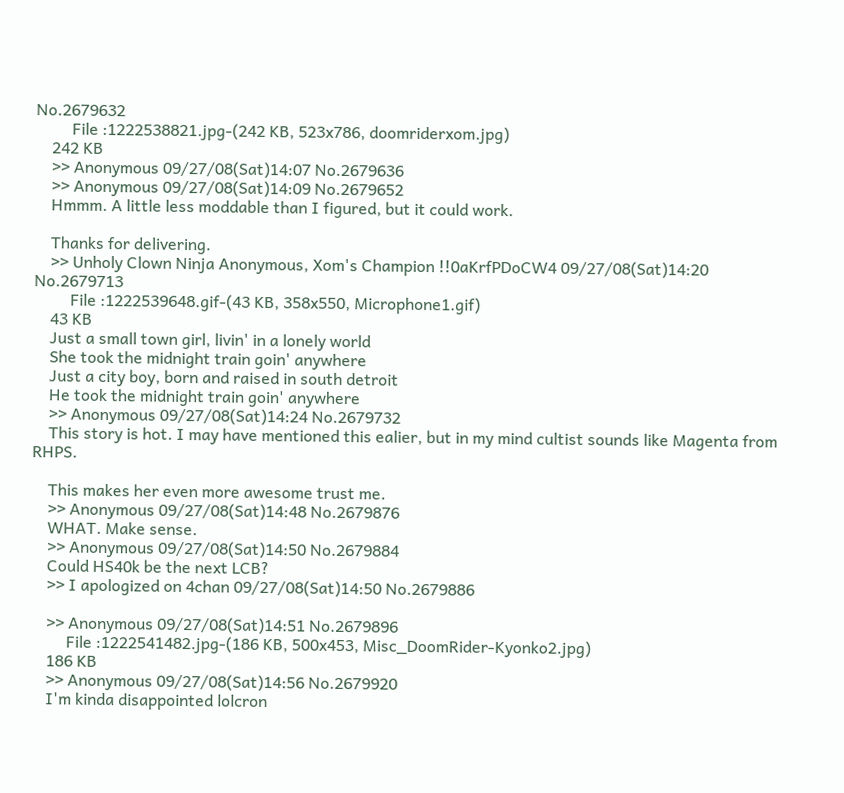No.2679632
         File :1222538821.jpg-(242 KB, 523x786, doomriderxom.jpg)
    242 KB
    >> Anonymous 09/27/08(Sat)14:07 No.2679636
    >> Anonymous 09/27/08(Sat)14:09 No.2679652
    Hmmm. A little less moddable than I figured, but it could work.

    Thanks for delivering.
    >> Unholy Clown Ninja Anonymous, Xom's Champion !!0aKrfPDoCW4 09/27/08(Sat)14:20 No.2679713
         File :1222539648.gif-(43 KB, 358x550, Microphone1.gif)
    43 KB
    Just a small town girl, livin' in a lonely world
    She took the midnight train goin' anywhere
    Just a city boy, born and raised in south detroit
    He took the midnight train goin' anywhere
    >> Anonymous 09/27/08(Sat)14:24 No.2679732
    This story is hot. I may have mentioned this ealier, but in my mind cultist sounds like Magenta from RHPS.

    This makes her even more awesome trust me.
    >> Anonymous 09/27/08(Sat)14:48 No.2679876
    WHAT. Make sense.
    >> Anonymous 09/27/08(Sat)14:50 No.2679884
    Could HS40k be the next LCB?
    >> I apologized on 4chan 09/27/08(Sat)14:50 No.2679886

    >> Anonymous 09/27/08(Sat)14:51 No.2679896
         File :1222541482.jpg-(186 KB, 500x453, Misc_DoomRider-Kyonko2.jpg)
    186 KB
    >> Anonymous 09/27/08(Sat)14:56 No.2679920
    I'm kinda disappointed lolcron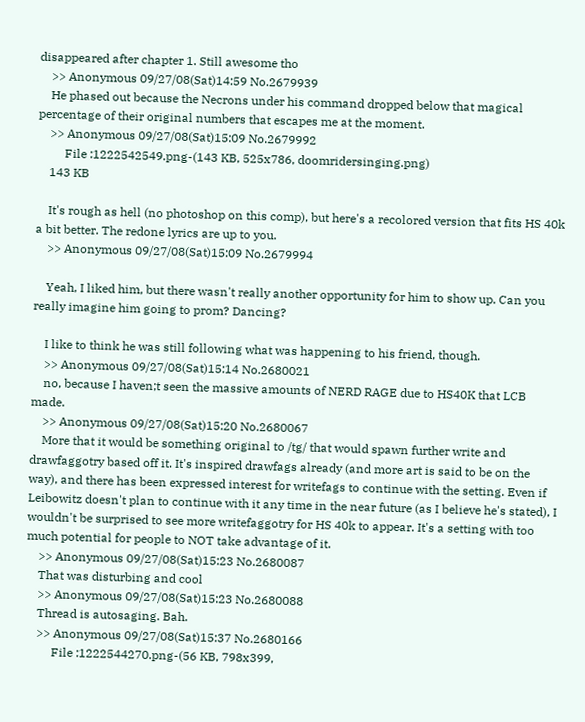disappeared after chapter 1. Still awesome tho
    >> Anonymous 09/27/08(Sat)14:59 No.2679939
    He phased out because the Necrons under his command dropped below that magical percentage of their original numbers that escapes me at the moment.
    >> Anonymous 09/27/08(Sat)15:09 No.2679992
         File :1222542549.png-(143 KB, 525x786, doomridersinging.png)
    143 KB

    It's rough as hell (no photoshop on this comp), but here's a recolored version that fits HS 40k a bit better. The redone lyrics are up to you.
    >> Anonymous 09/27/08(Sat)15:09 No.2679994

    Yeah, I liked him, but there wasn't really another opportunity for him to show up. Can you really imagine him going to prom? Dancing?

    I like to think he was still following what was happening to his friend, though.
    >> Anonymous 09/27/08(Sat)15:14 No.2680021
    no, because I haven;t seen the massive amounts of NERD RAGE due to HS40K that LCB made.
    >> Anonymous 09/27/08(Sat)15:20 No.2680067
    More that it would be something original to /tg/ that would spawn further write and drawfaggotry based off it. It's inspired drawfags already (and more art is said to be on the way), and there has been expressed interest for writefags to continue with the setting. Even if Leibowitz doesn't plan to continue with it any time in the near future (as I believe he's stated), I wouldn't be surprised to see more writefaggotry for HS 40k to appear. It's a setting with too much potential for people to NOT take advantage of it.
    >> Anonymous 09/27/08(Sat)15:23 No.2680087
    That was disturbing and cool
    >> Anonymous 09/27/08(Sat)15:23 No.2680088
    Thread is autosaging. Bah.
    >> Anonymous 09/27/08(Sat)15:37 No.2680166
         File :1222544270.png-(56 KB, 798x399,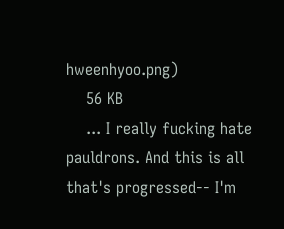hweenhyoo.png)
    56 KB
    ... I really fucking hate pauldrons. And this is all that's progressed-- I'm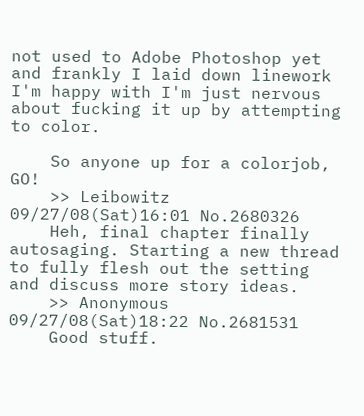not used to Adobe Photoshop yet and frankly I laid down linework I'm happy with I'm just nervous about fucking it up by attempting to color.

    So anyone up for a colorjob, GO!
    >> Leibowitz 09/27/08(Sat)16:01 No.2680326
    Heh, final chapter finally autosaging. Starting a new thread to fully flesh out the setting and discuss more story ideas.
    >> Anonymous 09/27/08(Sat)18:22 No.2681531
    Good stuff.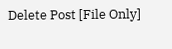Delete Post [File Only]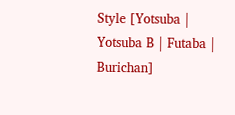Style [Yotsuba | Yotsuba B | Futaba | Burichan]